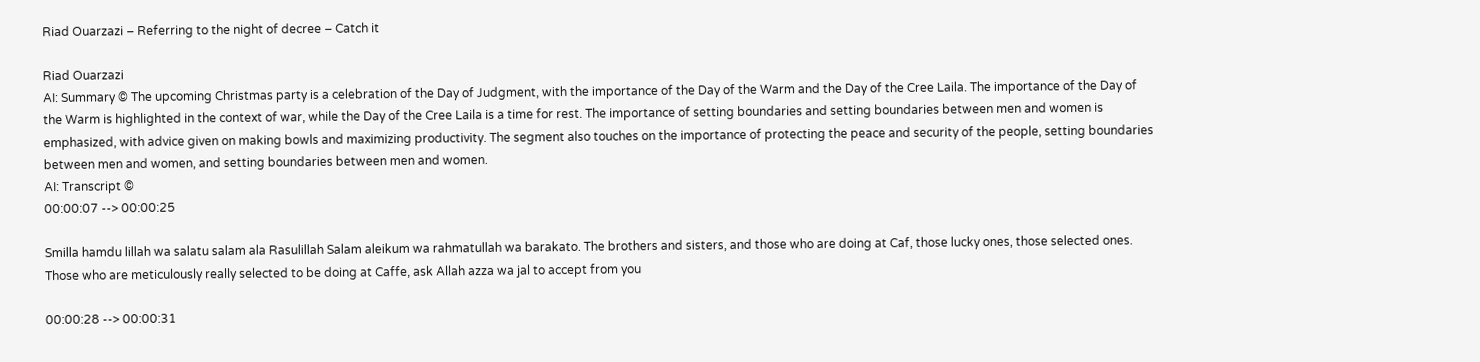Riad Ouarzazi – Referring to the night of decree – Catch it

Riad Ouarzazi
AI: Summary © The upcoming Christmas party is a celebration of the Day of Judgment, with the importance of the Day of the Warm and the Day of the Cree Laila. The importance of the Day of the Warm is highlighted in the context of war, while the Day of the Cree Laila is a time for rest. The importance of setting boundaries and setting boundaries between men and women is emphasized, with advice given on making bowls and maximizing productivity. The segment also touches on the importance of protecting the peace and security of the people, setting boundaries between men and women, and setting boundaries between men and women.
AI: Transcript ©
00:00:07 --> 00:00:25

Smilla hamdu lillah wa salatu salam ala Rasulillah Salam aleikum wa rahmatullah wa barakato. The brothers and sisters, and those who are doing at Caf, those lucky ones, those selected ones. Those who are meticulously really selected to be doing at Caffe, ask Allah azza wa jal to accept from you

00:00:28 --> 00:00:31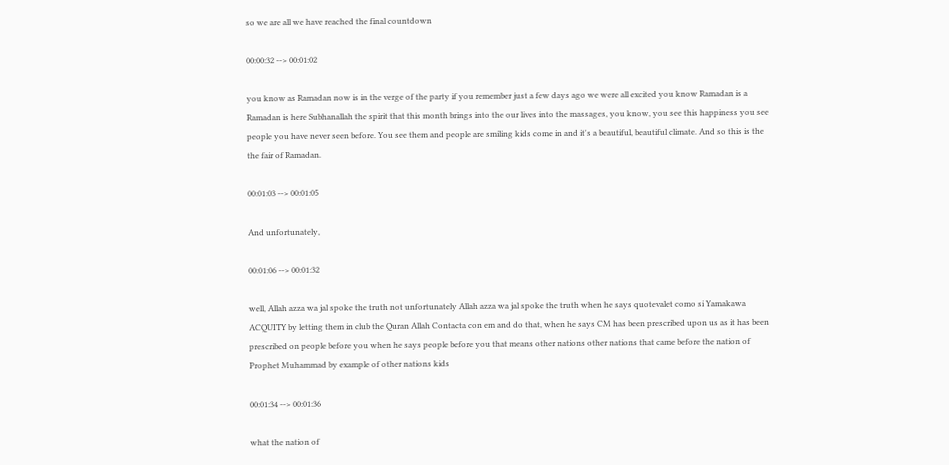so we are all we have reached the final countdown

00:00:32 --> 00:01:02

you know as Ramadan now is in the verge of the party if you remember just a few days ago we were all excited you know Ramadan is a Ramadan is here Subhanallah the spirit that this month brings into the our lives into the massages, you know, you see this happiness you see people you have never seen before. You see them and people are smiling kids come in and it's a beautiful, beautiful climate. And so this is the the fair of Ramadan.

00:01:03 --> 00:01:05

And unfortunately,

00:01:06 --> 00:01:32

well, Allah azza wa jal spoke the truth not unfortunately Allah azza wa jal spoke the truth when he says quotevalet como si Yamakawa ACQUITY by letting them in club the Quran Allah Contacta con em and do that, when he says CM has been prescribed upon us as it has been prescribed on people before you when he says people before you that means other nations other nations that came before the nation of Prophet Muhammad by example of other nations kids

00:01:34 --> 00:01:36

what the nation of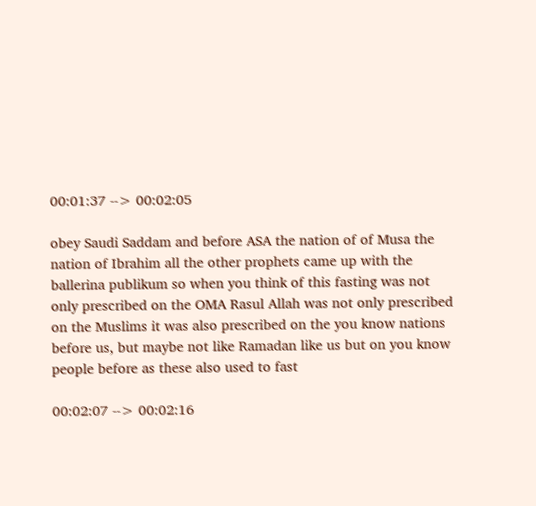00:01:37 --> 00:02:05

obey Saudi Saddam and before ASA the nation of of Musa the nation of Ibrahim all the other prophets came up with the ballerina publikum so when you think of this fasting was not only prescribed on the OMA Rasul Allah was not only prescribed on the Muslims it was also prescribed on the you know nations before us, but maybe not like Ramadan like us but on you know people before as these also used to fast

00:02:07 --> 00:02:16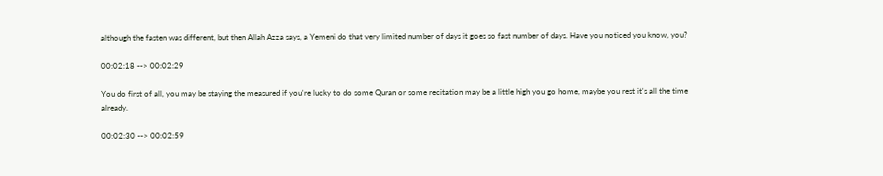although the fasten was different, but then Allah Azza says, a Yemeni do that very limited number of days it goes so fast number of days. Have you noticed you know, you?

00:02:18 --> 00:02:29

You do first of all, you may be staying the measured if you're lucky to do some Quran or some recitation may be a little high you go home, maybe you rest it's all the time already.

00:02:30 --> 00:02:59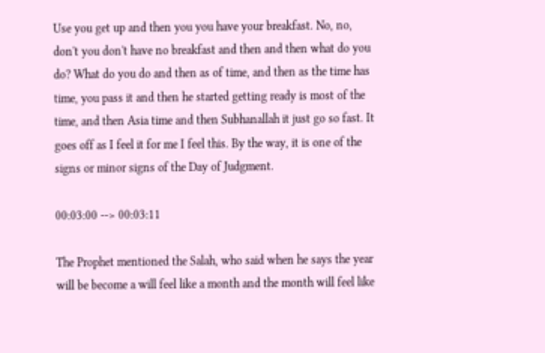Use you get up and then you you have your breakfast. No, no, don't you don't have no breakfast and then and then what do you do? What do you do and then as of time, and then as the time has time, you pass it and then he started getting ready is most of the time, and then Asia time and then Subhanallah it just go so fast. It goes off as I feel it for me I feel this. By the way, it is one of the signs or minor signs of the Day of Judgment.

00:03:00 --> 00:03:11

The Prophet mentioned the Salah, who said when he says the year will be become a will feel like a month and the month will feel like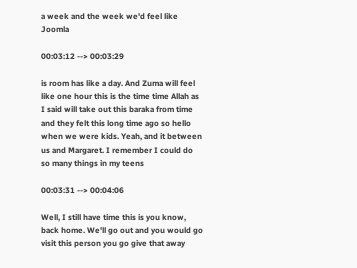a week and the week we'd feel like Joomla

00:03:12 --> 00:03:29

is room has like a day. And Zuma will feel like one hour this is the time time Allah as I said will take out this baraka from time and they felt this long time ago so hello when we were kids. Yeah, and it between us and Margaret. I remember I could do so many things in my teens

00:03:31 --> 00:04:06

Well, I still have time this is you know, back home. We'll go out and you would go visit this person you go give that away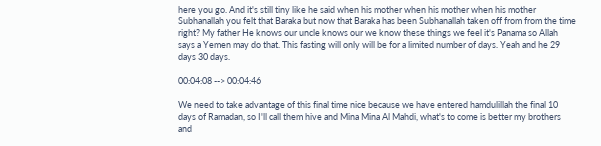here you go. And it's still tiny like he said when his mother when his mother when his mother Subhanallah you felt that Baraka but now that Baraka has been Subhanallah taken off from from the time right? My father He knows our uncle knows our we know these things we feel it's Panama so Allah says a Yemen may do that. This fasting will only will be for a limited number of days. Yeah and he 29 days 30 days.

00:04:08 --> 00:04:46

We need to take advantage of this final time nice because we have entered hamdulillah the final 10 days of Ramadan, so I'll call them hive and Mina Mina Al Mahdi, what's to come is better my brothers and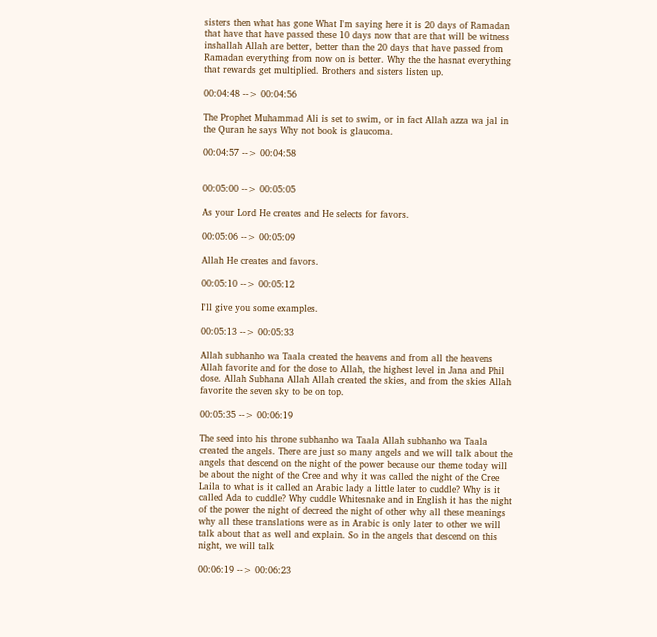sisters then what has gone What I'm saying here it is 20 days of Ramadan that have that have passed these 10 days now that are that will be witness inshallah Allah are better, better than the 20 days that have passed from Ramadan everything from now on is better. Why the the hasnat everything that rewards get multiplied. Brothers and sisters listen up.

00:04:48 --> 00:04:56

The Prophet Muhammad Ali is set to swim, or in fact Allah azza wa jal in the Quran he says Why not book is glaucoma.

00:04:57 --> 00:04:58


00:05:00 --> 00:05:05

As your Lord He creates and He selects for favors.

00:05:06 --> 00:05:09

Allah He creates and favors.

00:05:10 --> 00:05:12

I'll give you some examples.

00:05:13 --> 00:05:33

Allah subhanho wa Taala created the heavens and from all the heavens Allah favorite and for the dose to Allah, the highest level in Jana and Phil dose. Allah Subhana Allah Allah created the skies, and from the skies Allah favorite the seven sky to be on top.

00:05:35 --> 00:06:19

The seed into his throne subhanho wa Taala Allah subhanho wa Taala created the angels. There are just so many angels and we will talk about the angels that descend on the night of the power because our theme today will be about the night of the Cree and why it was called the night of the Cree Laila to what is it called an Arabic lady a little later to cuddle? Why is it called Ada to cuddle? Why cuddle Whitesnake and in English it has the night of the power the night of decreed the night of other why all these meanings why all these translations were as in Arabic is only later to other we will talk about that as well and explain. So in the angels that descend on this night, we will talk

00:06:19 --> 00:06:23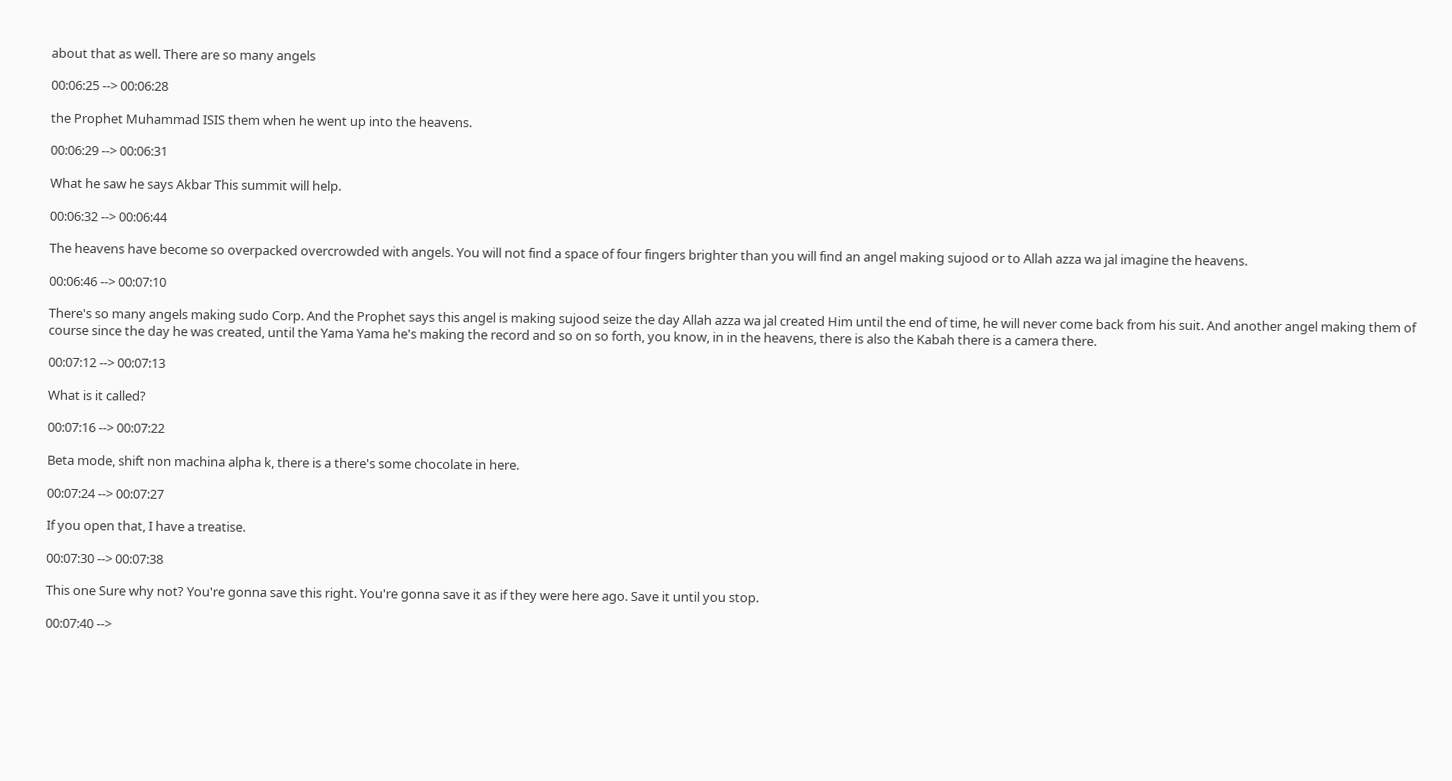about that as well. There are so many angels

00:06:25 --> 00:06:28

the Prophet Muhammad ISIS them when he went up into the heavens.

00:06:29 --> 00:06:31

What he saw he says Akbar This summit will help.

00:06:32 --> 00:06:44

The heavens have become so overpacked overcrowded with angels. You will not find a space of four fingers brighter than you will find an angel making sujood or to Allah azza wa jal imagine the heavens.

00:06:46 --> 00:07:10

There's so many angels making sudo Corp. And the Prophet says this angel is making sujood seize the day Allah azza wa jal created Him until the end of time, he will never come back from his suit. And another angel making them of course since the day he was created, until the Yama Yama he's making the record and so on so forth, you know, in in the heavens, there is also the Kabah there is a camera there.

00:07:12 --> 00:07:13

What is it called?

00:07:16 --> 00:07:22

Beta mode, shift non machina alpha k, there is a there's some chocolate in here.

00:07:24 --> 00:07:27

If you open that, I have a treatise.

00:07:30 --> 00:07:38

This one Sure why not? You're gonna save this right. You're gonna save it as if they were here ago. Save it until you stop.

00:07:40 -->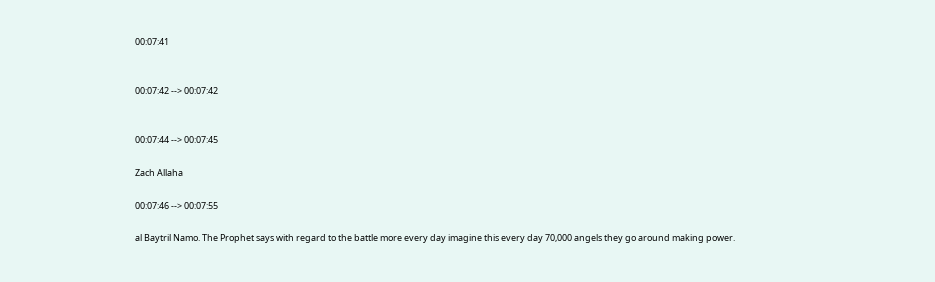00:07:41


00:07:42 --> 00:07:42


00:07:44 --> 00:07:45

Zach Allaha

00:07:46 --> 00:07:55

al Baytril Namo. The Prophet says with regard to the battle more every day imagine this every day 70,000 angels they go around making power.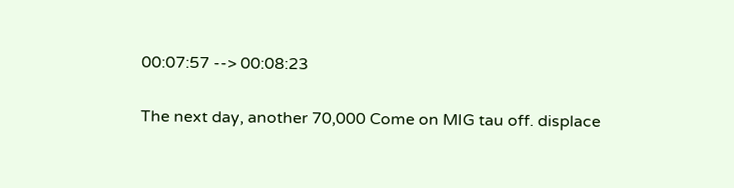00:07:57 --> 00:08:23

The next day, another 70,000 Come on MIG tau off. displace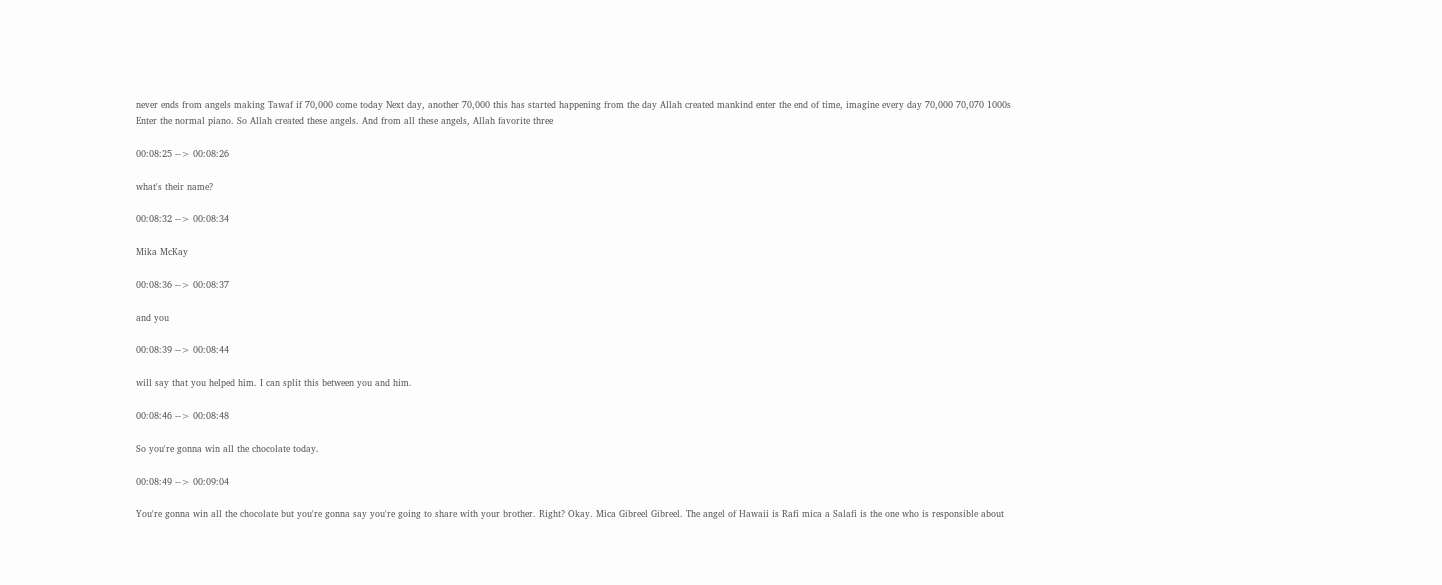never ends from angels making Tawaf if 70,000 come today Next day, another 70,000 this has started happening from the day Allah created mankind enter the end of time, imagine every day 70,000 70,070 1000s Enter the normal piano. So Allah created these angels. And from all these angels, Allah favorite three

00:08:25 --> 00:08:26

what's their name?

00:08:32 --> 00:08:34

Mika McKay

00:08:36 --> 00:08:37

and you

00:08:39 --> 00:08:44

will say that you helped him. I can split this between you and him.

00:08:46 --> 00:08:48

So you're gonna win all the chocolate today.

00:08:49 --> 00:09:04

You're gonna win all the chocolate but you're gonna say you're going to share with your brother. Right? Okay. Mica Gibreel Gibreel. The angel of Hawaii is Rafi mica a Salafi is the one who is responsible about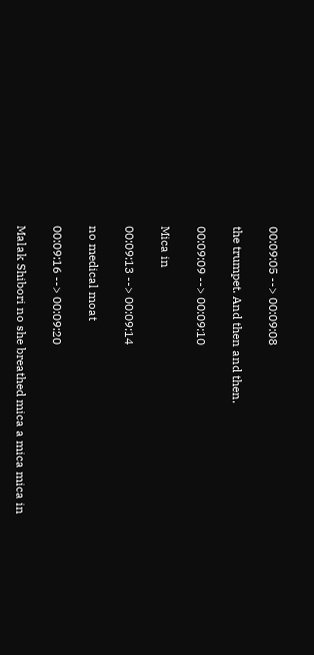00:09:05 --> 00:09:08

the trumpet. And then and then.

00:09:09 --> 00:09:10

Mica in

00:09:13 --> 00:09:14

no medical moat

00:09:16 --> 00:09:20

Malak Shibori no she breathed mica a mica mica in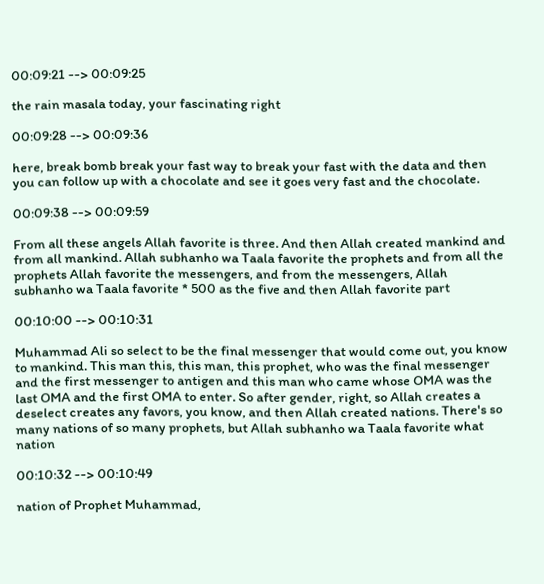00:09:21 --> 00:09:25

the rain masala today, your fascinating right

00:09:28 --> 00:09:36

here, break bomb break your fast way to break your fast with the data and then you can follow up with a chocolate and see it goes very fast and the chocolate.

00:09:38 --> 00:09:59

From all these angels Allah favorite is three. And then Allah created mankind and from all mankind. Allah subhanho wa Taala favorite the prophets and from all the prophets Allah favorite the messengers, and from the messengers, Allah subhanho wa Taala favorite * 500 as the five and then Allah favorite part

00:10:00 --> 00:10:31

Muhammad Ali so select to be the final messenger that would come out, you know to mankind. This man this, this man, this prophet, who was the final messenger and the first messenger to antigen and this man who came whose OMA was the last OMA and the first OMA to enter. So after gender, right, so Allah creates a deselect creates any favors, you know, and then Allah created nations. There's so many nations of so many prophets, but Allah subhanho wa Taala favorite what nation

00:10:32 --> 00:10:49

nation of Prophet Muhammad,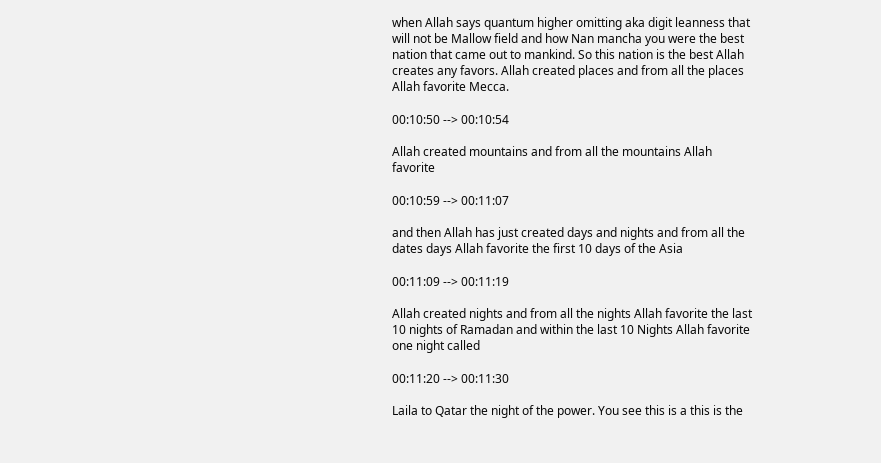when Allah says quantum higher omitting aka digit leanness that will not be Mallow field and how Nan mancha you were the best nation that came out to mankind. So this nation is the best Allah creates any favors. Allah created places and from all the places Allah favorite Mecca.

00:10:50 --> 00:10:54

Allah created mountains and from all the mountains Allah favorite

00:10:59 --> 00:11:07

and then Allah has just created days and nights and from all the dates days Allah favorite the first 10 days of the Asia

00:11:09 --> 00:11:19

Allah created nights and from all the nights Allah favorite the last 10 nights of Ramadan and within the last 10 Nights Allah favorite one night called

00:11:20 --> 00:11:30

Laila to Qatar the night of the power. You see this is a this is the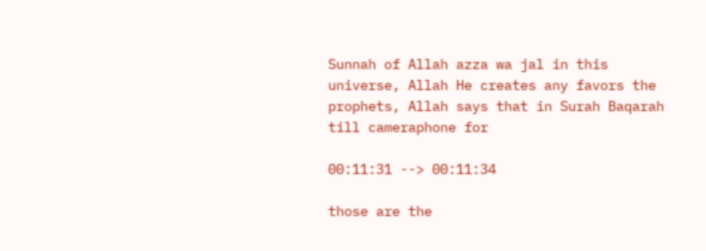Sunnah of Allah azza wa jal in this universe, Allah He creates any favors the prophets, Allah says that in Surah Baqarah till cameraphone for

00:11:31 --> 00:11:34

those are the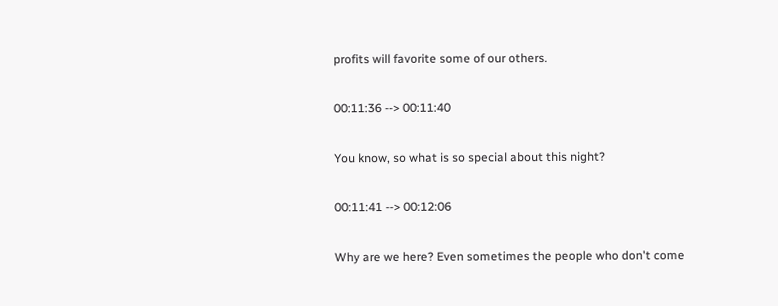profits will favorite some of our others.

00:11:36 --> 00:11:40

You know, so what is so special about this night?

00:11:41 --> 00:12:06

Why are we here? Even sometimes the people who don't come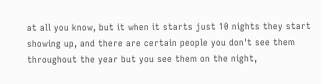at all you know, but it when it starts just 10 nights they start showing up, and there are certain people you don't see them throughout the year but you see them on the night,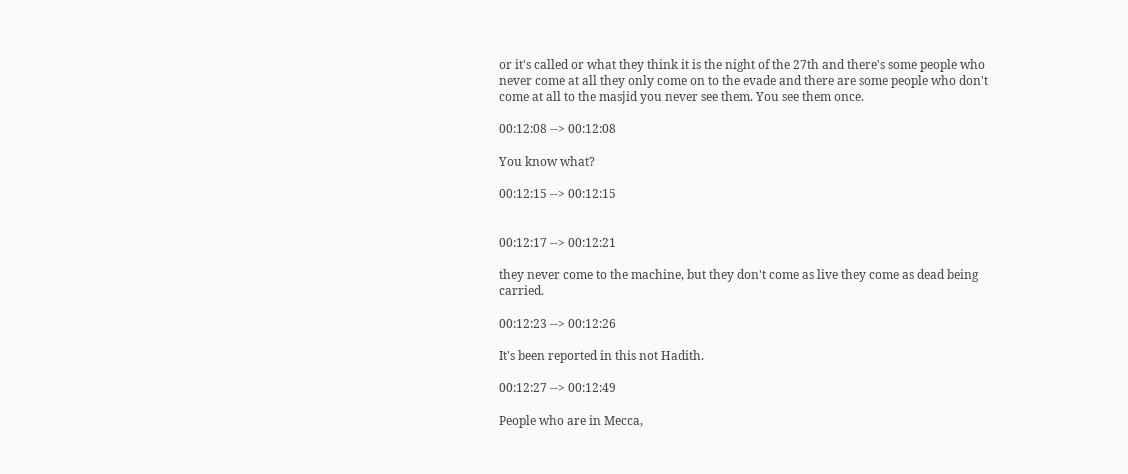or it's called or what they think it is the night of the 27th and there's some people who never come at all they only come on to the evade and there are some people who don't come at all to the masjid you never see them. You see them once.

00:12:08 --> 00:12:08

You know what?

00:12:15 --> 00:12:15


00:12:17 --> 00:12:21

they never come to the machine, but they don't come as live they come as dead being carried.

00:12:23 --> 00:12:26

It's been reported in this not Hadith.

00:12:27 --> 00:12:49

People who are in Mecca,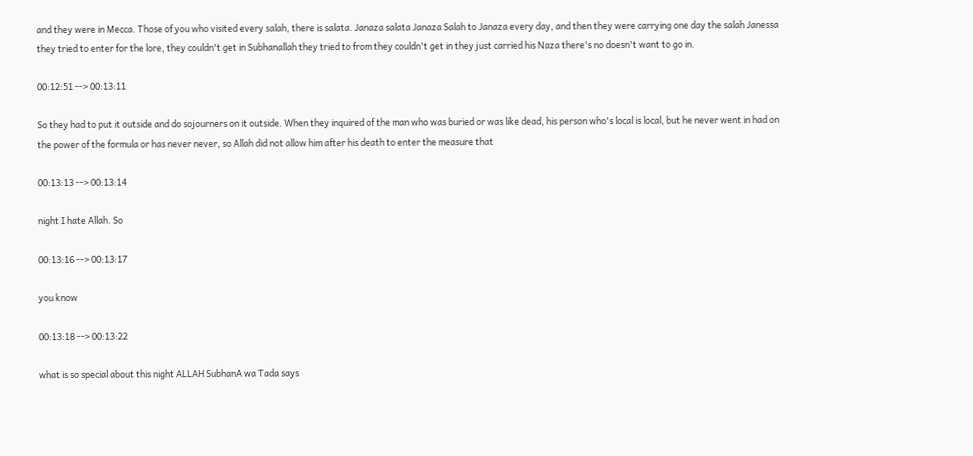and they were in Mecca. Those of you who visited every salah, there is salata. Janaza salata Janaza Salah to Janaza every day, and then they were carrying one day the salah Janessa they tried to enter for the lore, they couldn't get in Subhanallah they tried to from they couldn't get in they just carried his Naza there's no doesn't want to go in.

00:12:51 --> 00:13:11

So they had to put it outside and do sojourners on it outside. When they inquired of the man who was buried or was like dead, his person who's local is local, but he never went in had on the power of the formula or has never never, so Allah did not allow him after his death to enter the measure that

00:13:13 --> 00:13:14

night I hate Allah. So

00:13:16 --> 00:13:17

you know

00:13:18 --> 00:13:22

what is so special about this night ALLAH SubhanA wa Tada says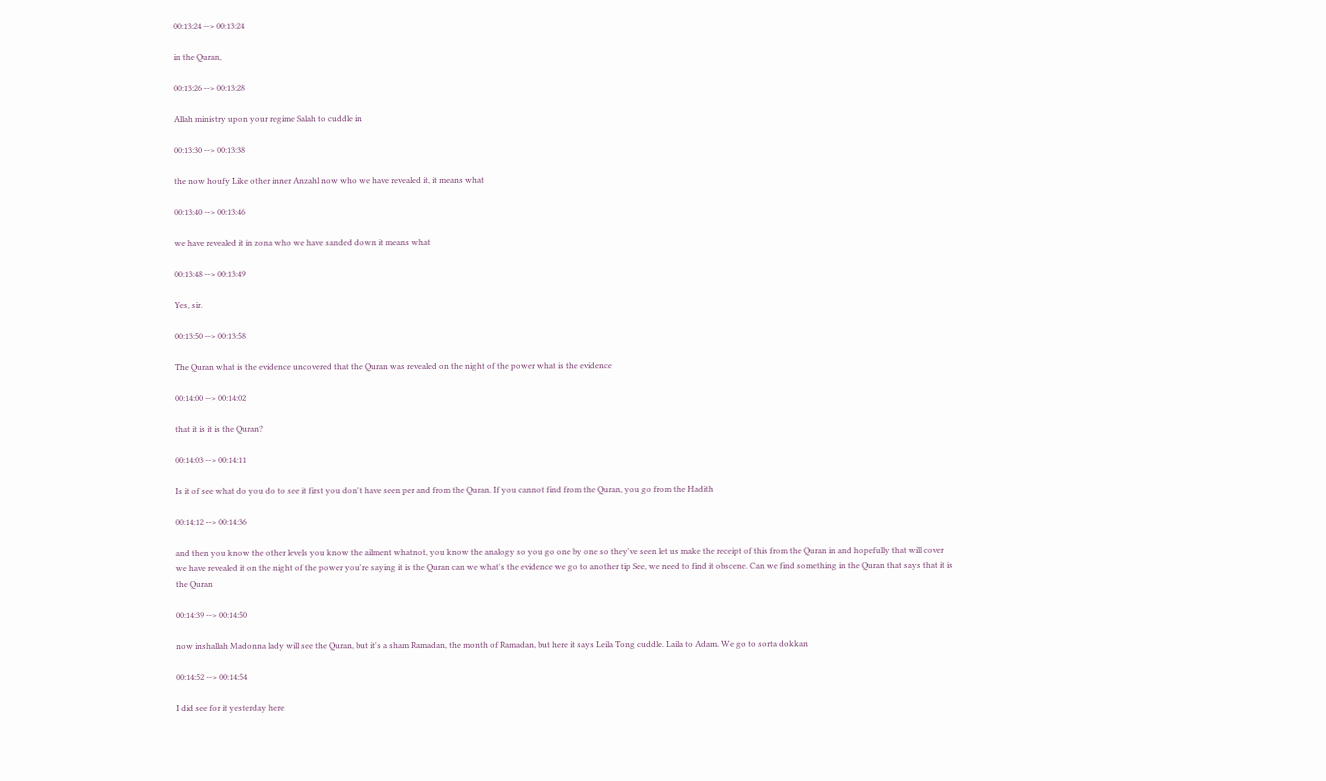00:13:24 --> 00:13:24

in the Quran,

00:13:26 --> 00:13:28

Allah ministry upon your regime Salah to cuddle in

00:13:30 --> 00:13:38

the now houfy Like other inner Anzahl now who we have revealed it, it means what

00:13:40 --> 00:13:46

we have revealed it in zona who we have sanded down it means what

00:13:48 --> 00:13:49

Yes, sir.

00:13:50 --> 00:13:58

The Quran what is the evidence uncovered that the Quran was revealed on the night of the power what is the evidence

00:14:00 --> 00:14:02

that it is it is the Quran?

00:14:03 --> 00:14:11

Is it of see what do you do to see it first you don't have seen per and from the Quran. If you cannot find from the Quran, you go from the Hadith

00:14:12 --> 00:14:36

and then you know the other levels you know the ailment whatnot, you know the analogy so you go one by one so they've seen let us make the receipt of this from the Quran in and hopefully that will cover we have revealed it on the night of the power you're saying it is the Quran can we what's the evidence we go to another tip See, we need to find it obscene. Can we find something in the Quran that says that it is the Quran

00:14:39 --> 00:14:50

now inshallah Madonna lady will see the Quran, but it's a sham Ramadan, the month of Ramadan, but here it says Leila Tong cuddle. Laila to Adam. We go to sorta dokkan

00:14:52 --> 00:14:54

I did see for it yesterday here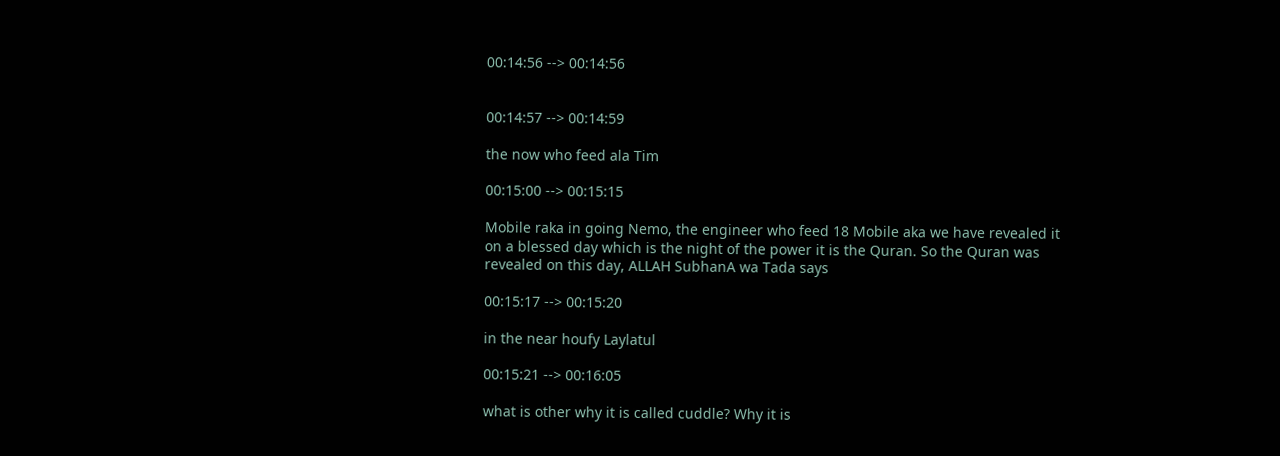00:14:56 --> 00:14:56


00:14:57 --> 00:14:59

the now who feed ala Tim

00:15:00 --> 00:15:15

Mobile raka in going Nemo, the engineer who feed 18 Mobile aka we have revealed it on a blessed day which is the night of the power it is the Quran. So the Quran was revealed on this day, ALLAH SubhanA wa Tada says

00:15:17 --> 00:15:20

in the near houfy Laylatul

00:15:21 --> 00:16:05

what is other why it is called cuddle? Why it is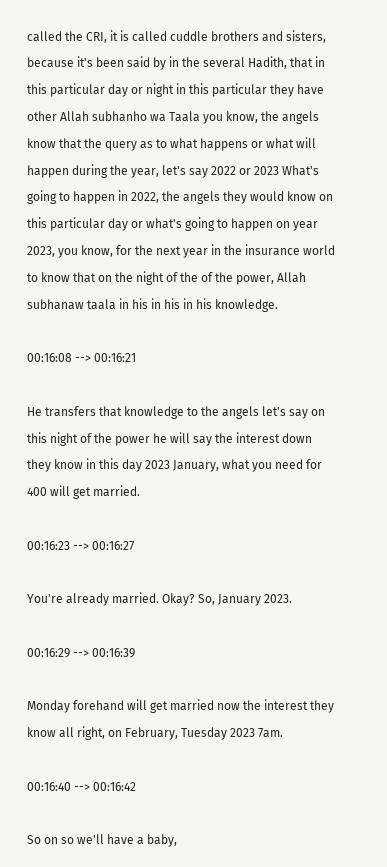called the CRI, it is called cuddle brothers and sisters, because it's been said by in the several Hadith, that in this particular day or night in this particular they have other Allah subhanho wa Taala you know, the angels know that the query as to what happens or what will happen during the year, let's say 2022 or 2023 What's going to happen in 2022, the angels they would know on this particular day or what's going to happen on year 2023, you know, for the next year in the insurance world to know that on the night of the of the power, Allah subhanaw taala in his in his in his knowledge.

00:16:08 --> 00:16:21

He transfers that knowledge to the angels let's say on this night of the power he will say the interest down they know in this day 2023 January, what you need for 400 will get married.

00:16:23 --> 00:16:27

You're already married. Okay? So, January 2023.

00:16:29 --> 00:16:39

Monday forehand will get married now the interest they know all right, on February, Tuesday 2023 7am.

00:16:40 --> 00:16:42

So on so we'll have a baby,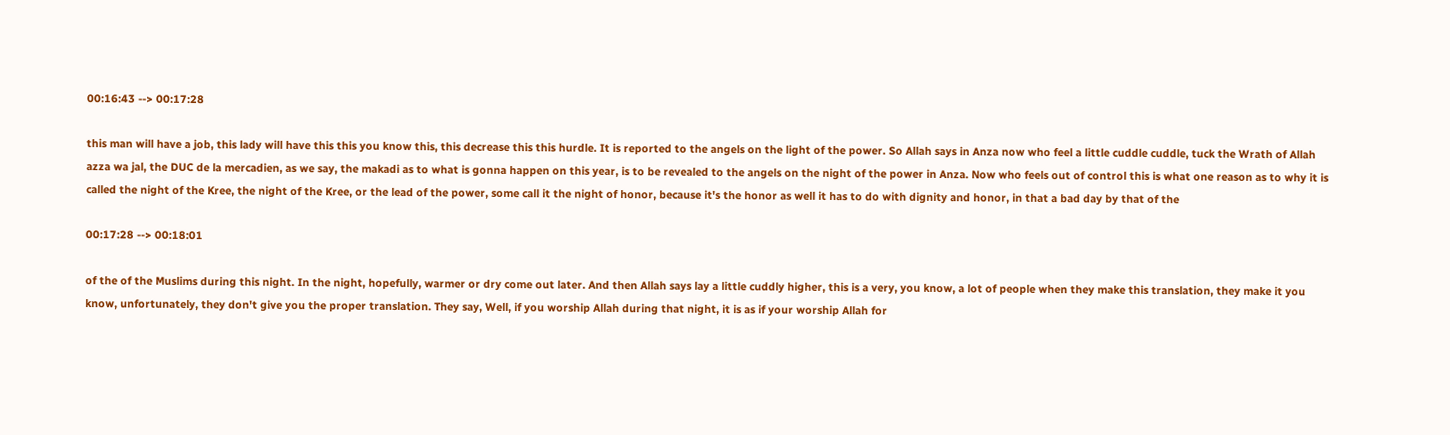00:16:43 --> 00:17:28

this man will have a job, this lady will have this this you know this, this decrease this this hurdle. It is reported to the angels on the light of the power. So Allah says in Anza now who feel a little cuddle cuddle, tuck the Wrath of Allah azza wa jal, the DUC de la mercadien, as we say, the makadi as to what is gonna happen on this year, is to be revealed to the angels on the night of the power in Anza. Now who feels out of control this is what one reason as to why it is called the night of the Kree, the night of the Kree, or the lead of the power, some call it the night of honor, because it's the honor as well it has to do with dignity and honor, in that a bad day by that of the

00:17:28 --> 00:18:01

of the of the Muslims during this night. In the night, hopefully, warmer or dry come out later. And then Allah says lay a little cuddly higher, this is a very, you know, a lot of people when they make this translation, they make it you know, unfortunately, they don't give you the proper translation. They say, Well, if you worship Allah during that night, it is as if your worship Allah for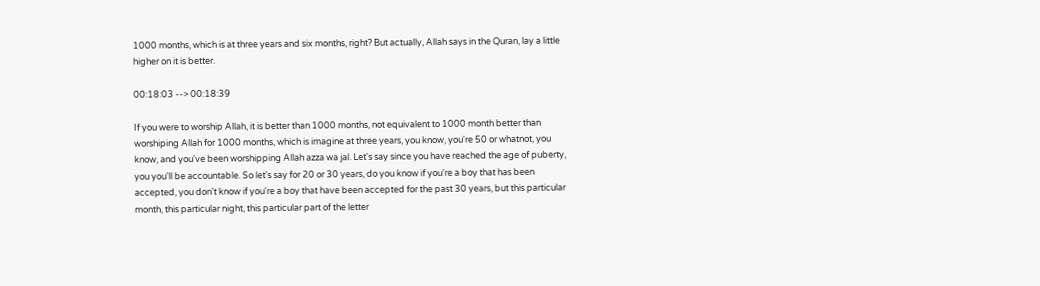1000 months, which is at three years and six months, right? But actually, Allah says in the Quran, lay a little higher on it is better.

00:18:03 --> 00:18:39

If you were to worship Allah, it is better than 1000 months, not equivalent to 1000 month better than worshiping Allah for 1000 months, which is imagine at three years, you know, you're 50 or whatnot, you know, and you've been worshipping Allah azza wa jal. Let's say since you have reached the age of puberty, you you'll be accountable. So let's say for 20 or 30 years, do you know if you're a boy that has been accepted, you don't know if you're a boy that have been accepted for the past 30 years, but this particular month, this particular night, this particular part of the letter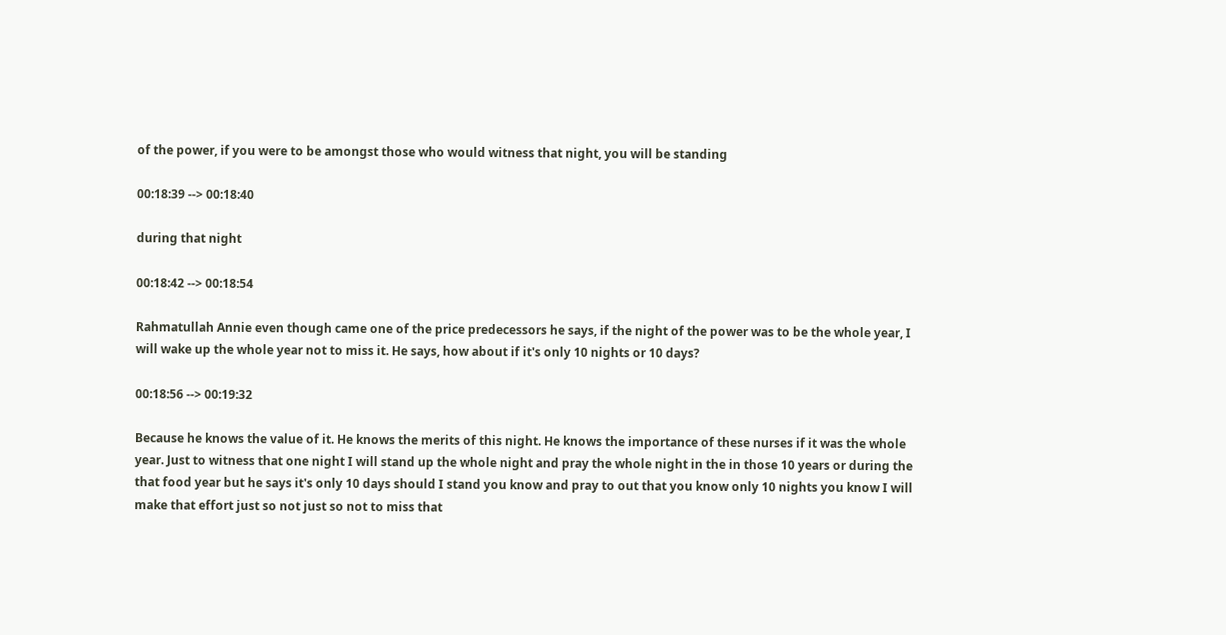of the power, if you were to be amongst those who would witness that night, you will be standing

00:18:39 --> 00:18:40

during that night

00:18:42 --> 00:18:54

Rahmatullah Annie even though came one of the price predecessors he says, if the night of the power was to be the whole year, I will wake up the whole year not to miss it. He says, how about if it's only 10 nights or 10 days?

00:18:56 --> 00:19:32

Because he knows the value of it. He knows the merits of this night. He knows the importance of these nurses if it was the whole year. Just to witness that one night I will stand up the whole night and pray the whole night in the in those 10 years or during the that food year but he says it's only 10 days should I stand you know and pray to out that you know only 10 nights you know I will make that effort just so not just so not to miss that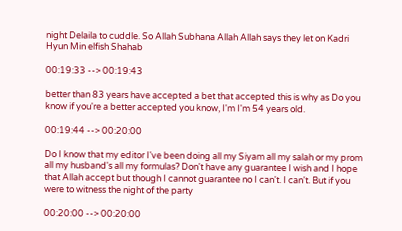night Delaila to cuddle. So Allah Subhana Allah Allah says they let on Kadri Hyun Min elfish Shahab

00:19:33 --> 00:19:43

better than 83 years have accepted a bet that accepted this is why as Do you know if you're a better accepted you know, I'm I'm 54 years old.

00:19:44 --> 00:20:00

Do I know that my editor I've been doing all my Siyam all my salah or my prom all my husband's all my formulas? Don't have any guarantee I wish and I hope that Allah accept but though I cannot guarantee no I can't. I can't. But if you were to witness the night of the party

00:20:00 --> 00:20:00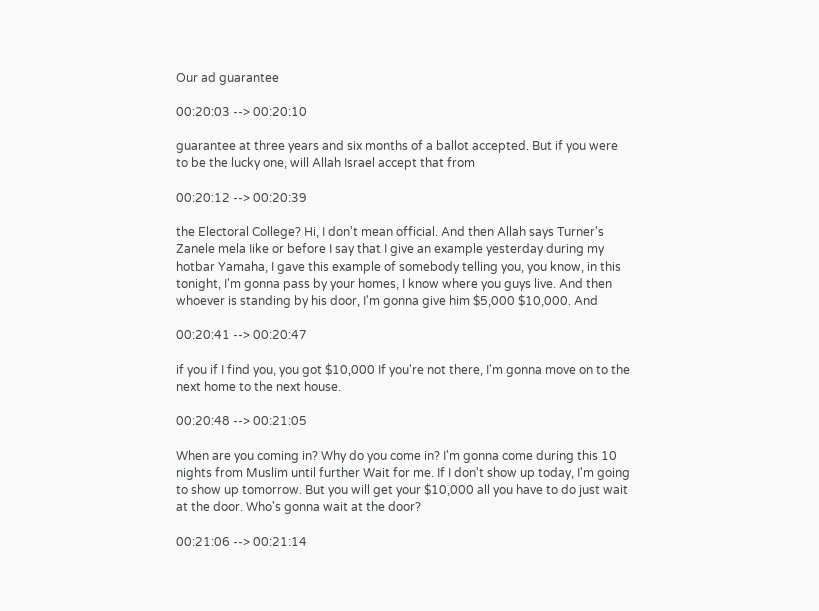Our ad guarantee

00:20:03 --> 00:20:10

guarantee at three years and six months of a ballot accepted. But if you were to be the lucky one, will Allah Israel accept that from

00:20:12 --> 00:20:39

the Electoral College? Hi, I don't mean official. And then Allah says Turner's Zanele mela Iike or before I say that I give an example yesterday during my hotbar Yamaha, I gave this example of somebody telling you, you know, in this tonight, I'm gonna pass by your homes, I know where you guys live. And then whoever is standing by his door, I'm gonna give him $5,000 $10,000. And

00:20:41 --> 00:20:47

if you if I find you, you got $10,000 If you're not there, I'm gonna move on to the next home to the next house.

00:20:48 --> 00:21:05

When are you coming in? Why do you come in? I'm gonna come during this 10 nights from Muslim until further Wait for me. If I don't show up today, I'm going to show up tomorrow. But you will get your $10,000 all you have to do just wait at the door. Who's gonna wait at the door?

00:21:06 --> 00:21:14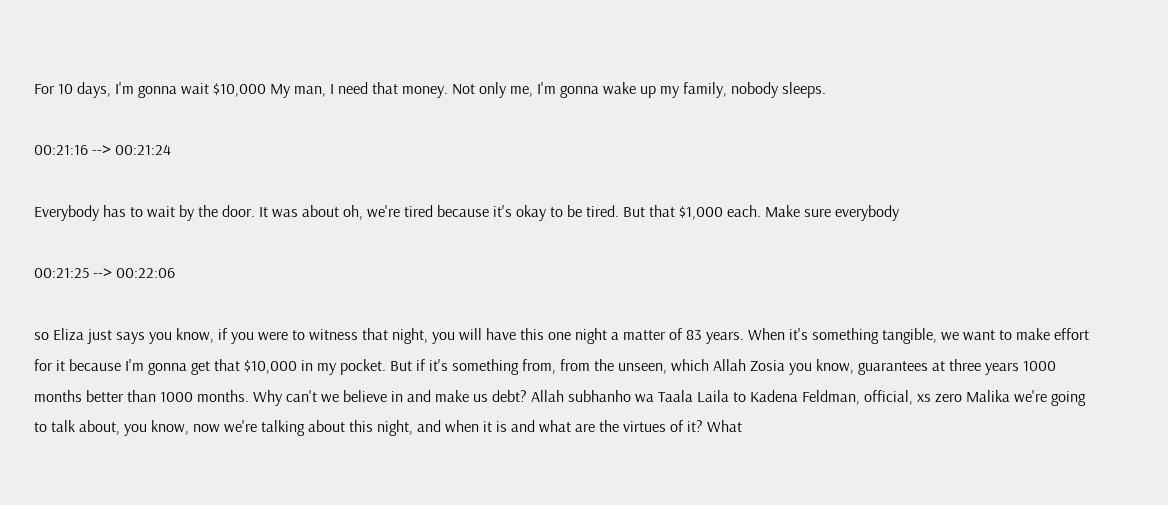For 10 days, I'm gonna wait $10,000 My man, I need that money. Not only me, I'm gonna wake up my family, nobody sleeps.

00:21:16 --> 00:21:24

Everybody has to wait by the door. It was about oh, we're tired because it's okay to be tired. But that $1,000 each. Make sure everybody

00:21:25 --> 00:22:06

so Eliza just says you know, if you were to witness that night, you will have this one night a matter of 83 years. When it's something tangible, we want to make effort for it because I'm gonna get that $10,000 in my pocket. But if it's something from, from the unseen, which Allah Zosia you know, guarantees at three years 1000 months better than 1000 months. Why can't we believe in and make us debt? Allah subhanho wa Taala Laila to Kadena Feldman, official, xs zero Malika we're going to talk about, you know, now we're talking about this night, and when it is and what are the virtues of it? What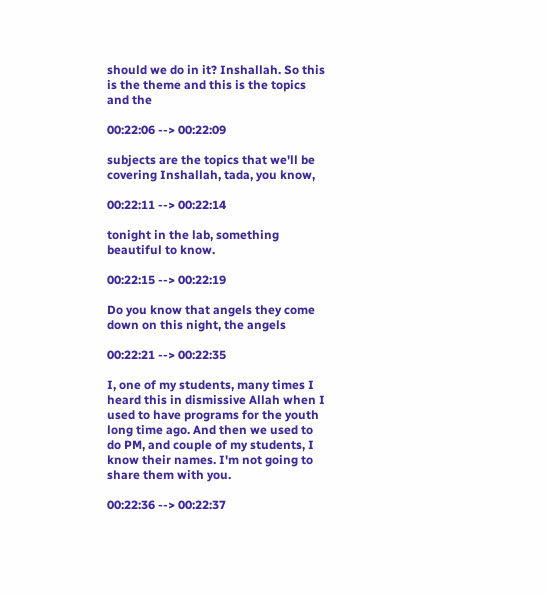should we do in it? Inshallah. So this is the theme and this is the topics and the

00:22:06 --> 00:22:09

subjects are the topics that we'll be covering Inshallah, tada, you know,

00:22:11 --> 00:22:14

tonight in the lab, something beautiful to know.

00:22:15 --> 00:22:19

Do you know that angels they come down on this night, the angels

00:22:21 --> 00:22:35

I, one of my students, many times I heard this in dismissive Allah when I used to have programs for the youth long time ago. And then we used to do PM, and couple of my students, I know their names. I'm not going to share them with you.

00:22:36 --> 00:22:37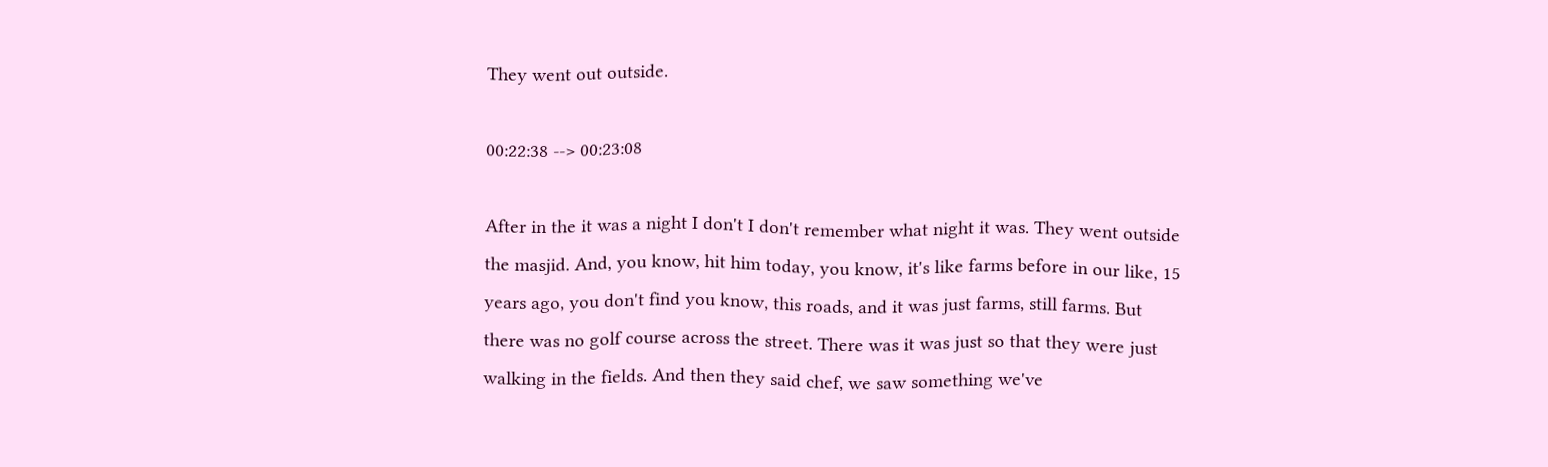They went out outside.

00:22:38 --> 00:23:08

After in the it was a night I don't I don't remember what night it was. They went outside the masjid. And, you know, hit him today, you know, it's like farms before in our like, 15 years ago, you don't find you know, this roads, and it was just farms, still farms. But there was no golf course across the street. There was it was just so that they were just walking in the fields. And then they said chef, we saw something we've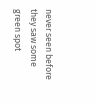never seen before they saw some green spot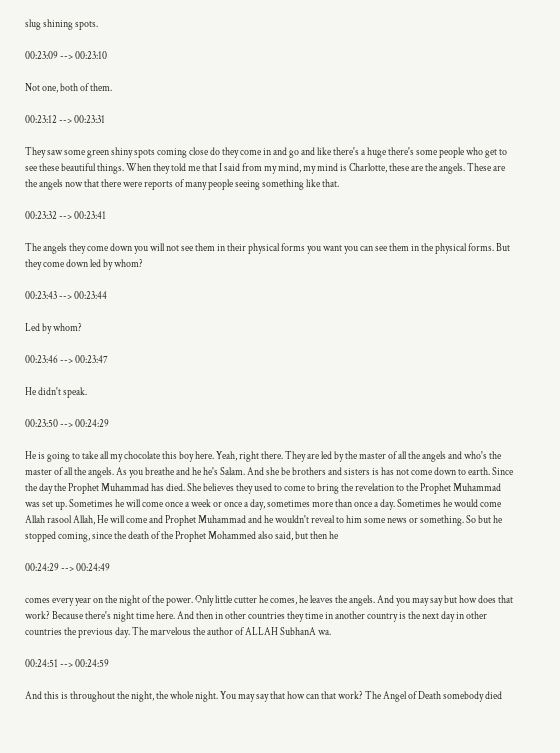slug shining spots.

00:23:09 --> 00:23:10

Not one, both of them.

00:23:12 --> 00:23:31

They saw some green shiny spots coming close do they come in and go and like there's a huge there's some people who get to see these beautiful things. When they told me that I said from my mind, my mind is Charlotte, these are the angels. These are the angels now that there were reports of many people seeing something like that.

00:23:32 --> 00:23:41

The angels they come down you will not see them in their physical forms you want you can see them in the physical forms. But they come down led by whom?

00:23:43 --> 00:23:44

Led by whom?

00:23:46 --> 00:23:47

He didn't speak.

00:23:50 --> 00:24:29

He is going to take all my chocolate this boy here. Yeah, right there. They are led by the master of all the angels and who's the master of all the angels. As you breathe and he he's Salam. And she be brothers and sisters is has not come down to earth. Since the day the Prophet Muhammad has died. She believes they used to come to bring the revelation to the Prophet Muhammad was set up. Sometimes he will come once a week or once a day, sometimes more than once a day. Sometimes he would come Allah rasool Allah, He will come and Prophet Muhammad and he wouldn't reveal to him some news or something. So but he stopped coming, since the death of the Prophet Mohammed also said, but then he

00:24:29 --> 00:24:49

comes every year on the night of the power. Only little cutter he comes, he leaves the angels. And you may say but how does that work? Because there's night time here. And then in other countries they time in another country is the next day in other countries the previous day. The marvelous the author of ALLAH SubhanA wa.

00:24:51 --> 00:24:59

And this is throughout the night, the whole night. You may say that how can that work? The Angel of Death somebody died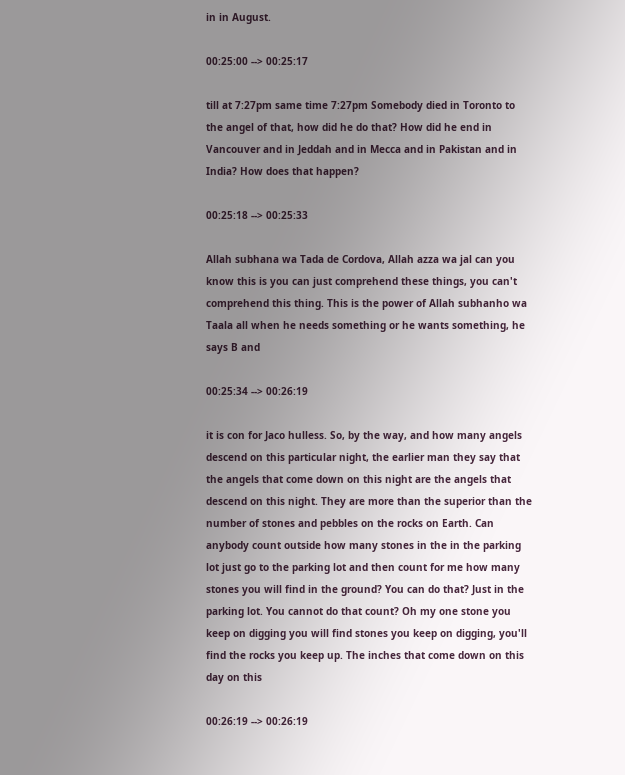in in August.

00:25:00 --> 00:25:17

till at 7:27pm same time 7:27pm Somebody died in Toronto to the angel of that, how did he do that? How did he end in Vancouver and in Jeddah and in Mecca and in Pakistan and in India? How does that happen?

00:25:18 --> 00:25:33

Allah subhana wa Tada de Cordova, Allah azza wa jal can you know this is you can just comprehend these things, you can't comprehend this thing. This is the power of Allah subhanho wa Taala all when he needs something or he wants something, he says B and

00:25:34 --> 00:26:19

it is con for Jaco hulless. So, by the way, and how many angels descend on this particular night, the earlier man they say that the angels that come down on this night are the angels that descend on this night. They are more than the superior than the number of stones and pebbles on the rocks on Earth. Can anybody count outside how many stones in the in the parking lot just go to the parking lot and then count for me how many stones you will find in the ground? You can do that? Just in the parking lot. You cannot do that count? Oh my one stone you keep on digging you will find stones you keep on digging, you'll find the rocks you keep up. The inches that come down on this day on this

00:26:19 --> 00:26:19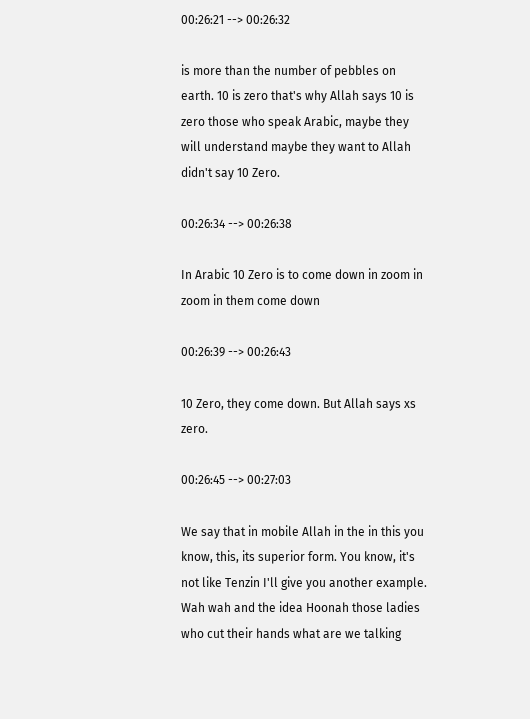00:26:21 --> 00:26:32

is more than the number of pebbles on earth. 10 is zero that's why Allah says 10 is zero those who speak Arabic, maybe they will understand maybe they want to Allah didn't say 10 Zero.

00:26:34 --> 00:26:38

In Arabic 10 Zero is to come down in zoom in zoom in them come down

00:26:39 --> 00:26:43

10 Zero, they come down. But Allah says xs zero.

00:26:45 --> 00:27:03

We say that in mobile Allah in the in this you know, this, its superior form. You know, it's not like Tenzin I'll give you another example. Wah wah and the idea Hoonah those ladies who cut their hands what are we talking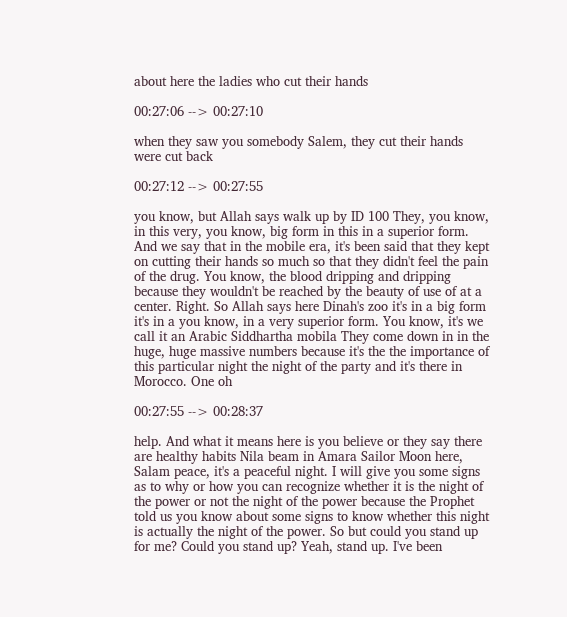about here the ladies who cut their hands

00:27:06 --> 00:27:10

when they saw you somebody Salem, they cut their hands were cut back

00:27:12 --> 00:27:55

you know, but Allah says walk up by ID 100 They, you know, in this very, you know, big form in this in a superior form. And we say that in the mobile era, it's been said that they kept on cutting their hands so much so that they didn't feel the pain of the drug. You know, the blood dripping and dripping because they wouldn't be reached by the beauty of use of at a center. Right. So Allah says here Dinah's zoo it's in a big form it's in a you know, in a very superior form. You know, it's we call it an Arabic Siddhartha mobila They come down in in the huge, huge massive numbers because it's the the importance of this particular night the night of the party and it's there in Morocco. One oh

00:27:55 --> 00:28:37

help. And what it means here is you believe or they say there are healthy habits Nila beam in Amara Sailor Moon here, Salam peace, it's a peaceful night. I will give you some signs as to why or how you can recognize whether it is the night of the power or not the night of the power because the Prophet told us you know about some signs to know whether this night is actually the night of the power. So but could you stand up for me? Could you stand up? Yeah, stand up. I've been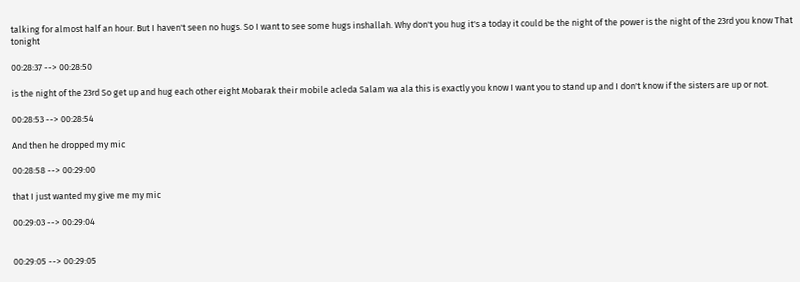talking for almost half an hour. But I haven't seen no hugs. So I want to see some hugs inshallah. Why don't you hug it's a today it could be the night of the power is the night of the 23rd you know That tonight

00:28:37 --> 00:28:50

is the night of the 23rd So get up and hug each other eight Mobarak their mobile acleda Salam wa ala this is exactly you know I want you to stand up and I don't know if the sisters are up or not.

00:28:53 --> 00:28:54

And then he dropped my mic

00:28:58 --> 00:29:00

that I just wanted my give me my mic

00:29:03 --> 00:29:04


00:29:05 --> 00:29:05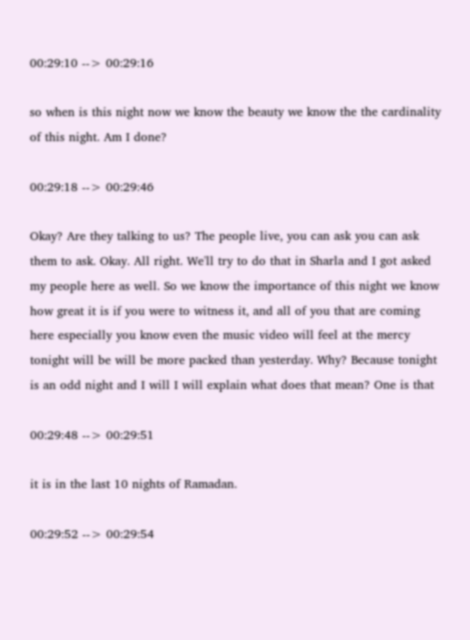00:29:10 --> 00:29:16

so when is this night now we know the beauty we know the the cardinality of this night. Am I done?

00:29:18 --> 00:29:46

Okay? Are they talking to us? The people live, you can ask you can ask them to ask. Okay. All right. We'll try to do that in Sharla and I got asked my people here as well. So we know the importance of this night we know how great it is if you were to witness it, and all of you that are coming here especially you know even the music video will feel at the mercy tonight will be will be more packed than yesterday. Why? Because tonight is an odd night and I will I will explain what does that mean? One is that

00:29:48 --> 00:29:51

it is in the last 10 nights of Ramadan.

00:29:52 --> 00:29:54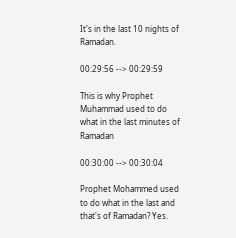It's in the last 10 nights of Ramadan.

00:29:56 --> 00:29:59

This is why Prophet Muhammad used to do what in the last minutes of Ramadan

00:30:00 --> 00:30:04

Prophet Mohammed used to do what in the last and that's of Ramadan? Yes.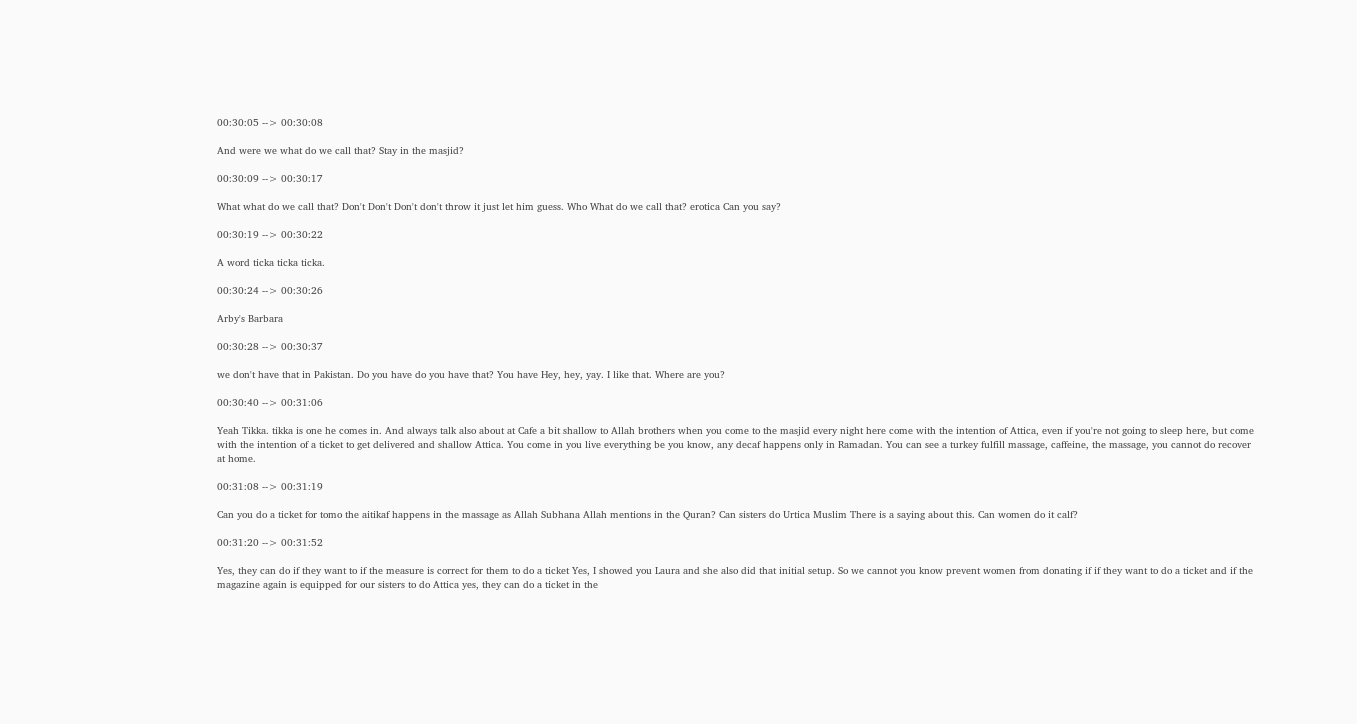00:30:05 --> 00:30:08

And were we what do we call that? Stay in the masjid?

00:30:09 --> 00:30:17

What what do we call that? Don't Don't Don't don't throw it just let him guess. Who What do we call that? erotica Can you say?

00:30:19 --> 00:30:22

A word ticka ticka ticka.

00:30:24 --> 00:30:26

Arby's Barbara

00:30:28 --> 00:30:37

we don't have that in Pakistan. Do you have do you have that? You have Hey, hey, yay. I like that. Where are you?

00:30:40 --> 00:31:06

Yeah Tikka. tikka is one he comes in. And always talk also about at Cafe a bit shallow to Allah brothers when you come to the masjid every night here come with the intention of Attica, even if you're not going to sleep here, but come with the intention of a ticket to get delivered and shallow Attica. You come in you live everything be you know, any decaf happens only in Ramadan. You can see a turkey fulfill massage, caffeine, the massage, you cannot do recover at home.

00:31:08 --> 00:31:19

Can you do a ticket for tomo the aitikaf happens in the massage as Allah Subhana Allah mentions in the Quran? Can sisters do Urtica Muslim There is a saying about this. Can women do it calf?

00:31:20 --> 00:31:52

Yes, they can do if they want to if the measure is correct for them to do a ticket Yes, I showed you Laura and she also did that initial setup. So we cannot you know prevent women from donating if if they want to do a ticket and if the magazine again is equipped for our sisters to do Attica yes, they can do a ticket in the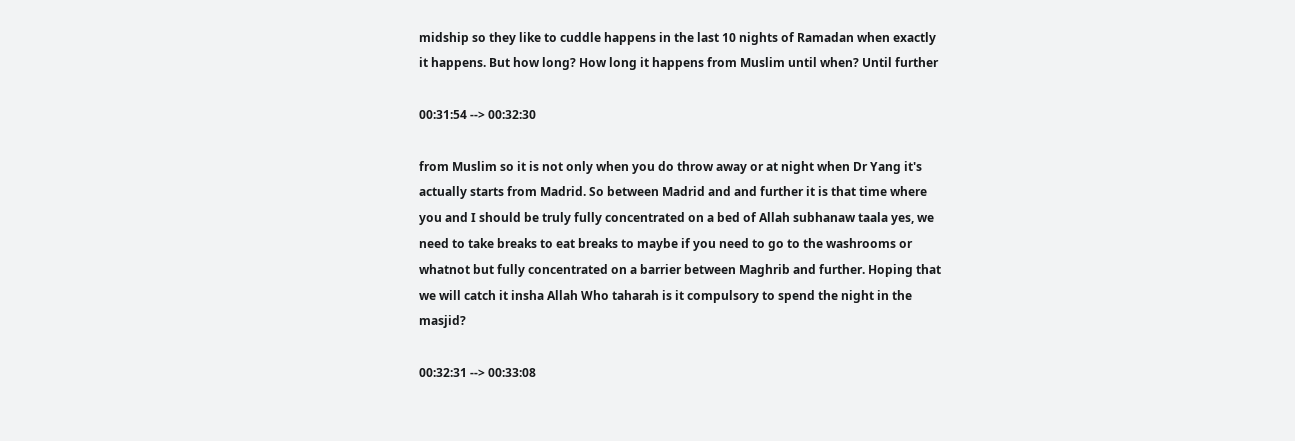midship so they like to cuddle happens in the last 10 nights of Ramadan when exactly it happens. But how long? How long it happens from Muslim until when? Until further

00:31:54 --> 00:32:30

from Muslim so it is not only when you do throw away or at night when Dr Yang it's actually starts from Madrid. So between Madrid and and further it is that time where you and I should be truly fully concentrated on a bed of Allah subhanaw taala yes, we need to take breaks to eat breaks to maybe if you need to go to the washrooms or whatnot but fully concentrated on a barrier between Maghrib and further. Hoping that we will catch it insha Allah Who taharah is it compulsory to spend the night in the masjid?

00:32:31 --> 00:33:08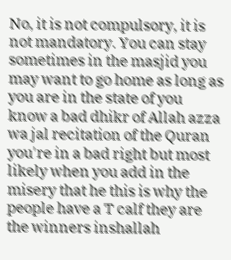No, it is not compulsory, it is not mandatory. You can stay sometimes in the masjid you may want to go home as long as you are in the state of you know a bad dhikr of Allah azza wa jal recitation of the Quran you're in a bad right but most likely when you add in the misery that he this is why the people have a T calf they are the winners inshallah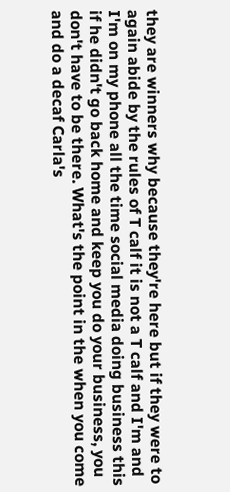they are winners why because they're here but if they were to again abide by the rules of T calf it is not a T calf and I'm and I'm on my phone all the time social media doing business this if he didn't go back home and keep you do your business, you don't have to be there. What's the point in the when you come and do a decaf Carla's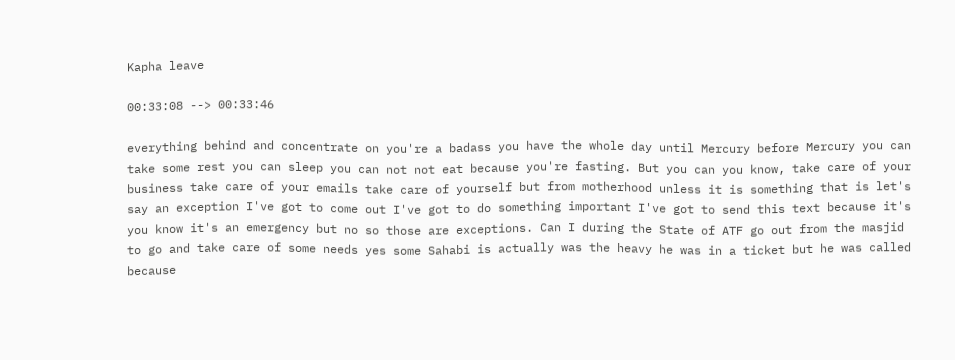Kapha leave

00:33:08 --> 00:33:46

everything behind and concentrate on you're a badass you have the whole day until Mercury before Mercury you can take some rest you can sleep you can not not eat because you're fasting. But you can you know, take care of your business take care of your emails take care of yourself but from motherhood unless it is something that is let's say an exception I've got to come out I've got to do something important I've got to send this text because it's you know it's an emergency but no so those are exceptions. Can I during the State of ATF go out from the masjid to go and take care of some needs yes some Sahabi is actually was the heavy he was in a ticket but he was called because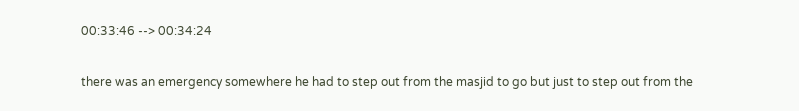00:33:46 --> 00:34:24

there was an emergency somewhere he had to step out from the masjid to go but just to step out from the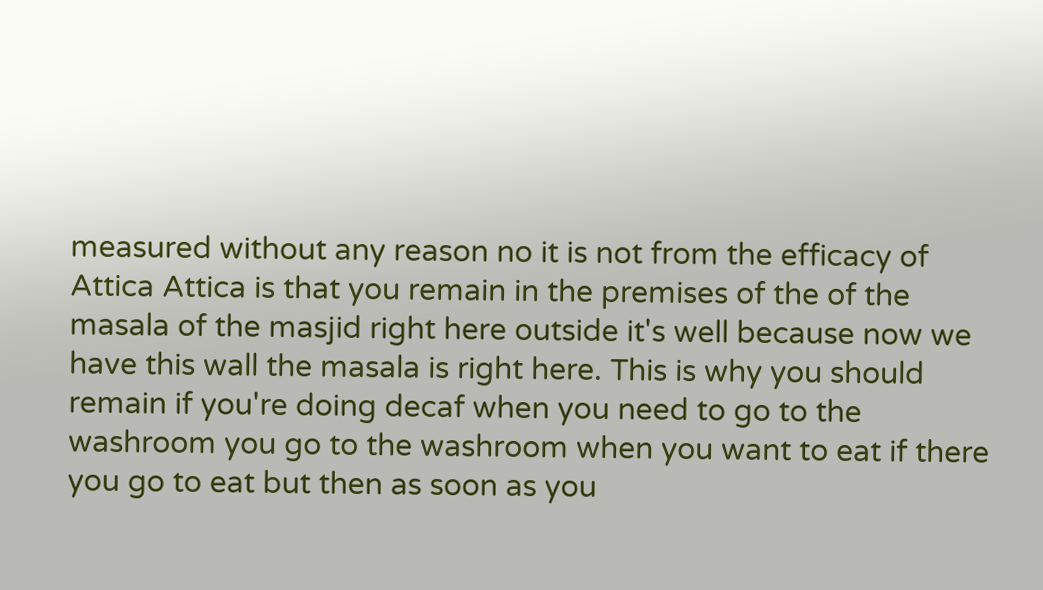measured without any reason no it is not from the efficacy of Attica Attica is that you remain in the premises of the of the masala of the masjid right here outside it's well because now we have this wall the masala is right here. This is why you should remain if you're doing decaf when you need to go to the washroom you go to the washroom when you want to eat if there you go to eat but then as soon as you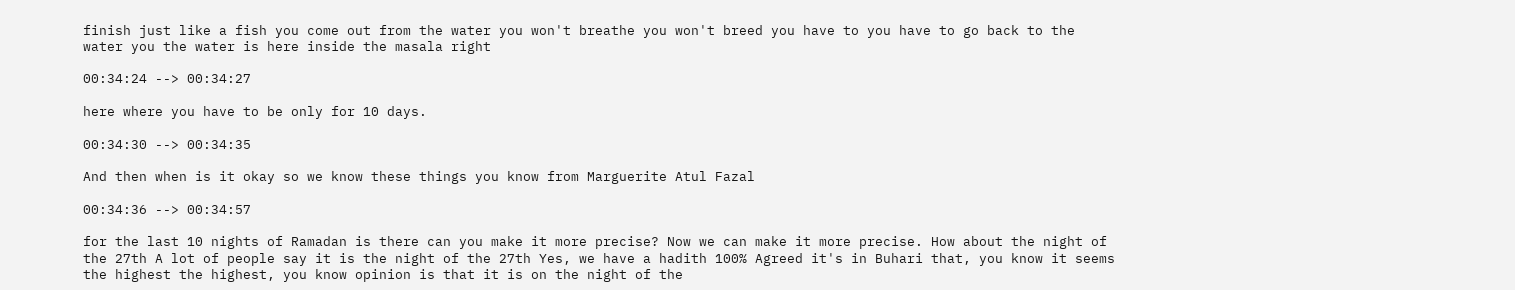finish just like a fish you come out from the water you won't breathe you won't breed you have to you have to go back to the water you the water is here inside the masala right

00:34:24 --> 00:34:27

here where you have to be only for 10 days.

00:34:30 --> 00:34:35

And then when is it okay so we know these things you know from Marguerite Atul Fazal

00:34:36 --> 00:34:57

for the last 10 nights of Ramadan is there can you make it more precise? Now we can make it more precise. How about the night of the 27th A lot of people say it is the night of the 27th Yes, we have a hadith 100% Agreed it's in Buhari that, you know it seems the highest the highest, you know opinion is that it is on the night of the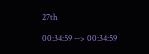27th

00:34:59 --> 00:34:59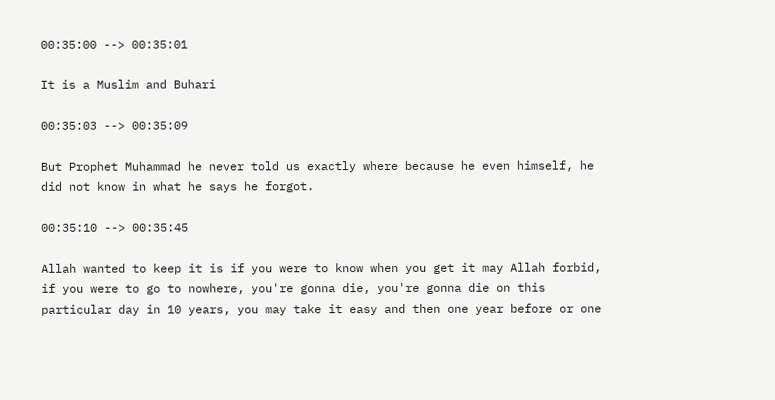00:35:00 --> 00:35:01

It is a Muslim and Buhari

00:35:03 --> 00:35:09

But Prophet Muhammad he never told us exactly where because he even himself, he did not know in what he says he forgot.

00:35:10 --> 00:35:45

Allah wanted to keep it is if you were to know when you get it may Allah forbid, if you were to go to nowhere, you're gonna die, you're gonna die on this particular day in 10 years, you may take it easy and then one year before or one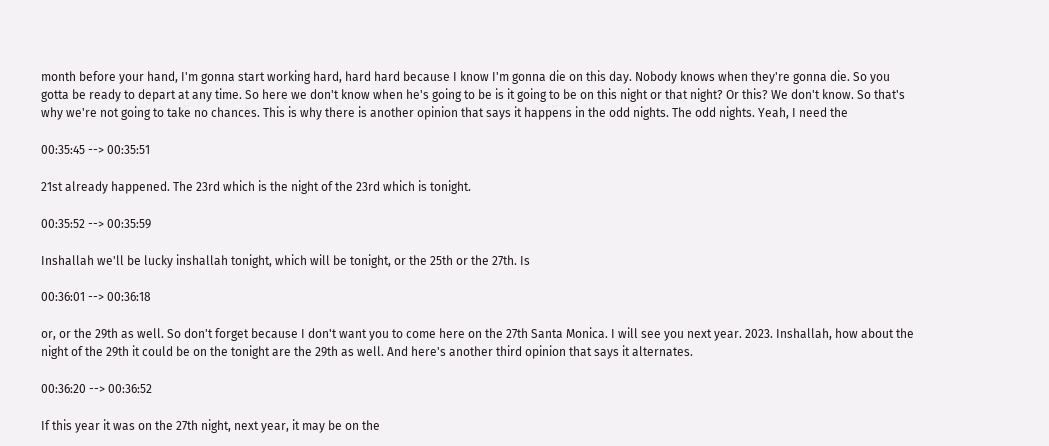month before your hand, I'm gonna start working hard, hard hard because I know I'm gonna die on this day. Nobody knows when they're gonna die. So you gotta be ready to depart at any time. So here we don't know when he's going to be is it going to be on this night or that night? Or this? We don't know. So that's why we're not going to take no chances. This is why there is another opinion that says it happens in the odd nights. The odd nights. Yeah, I need the

00:35:45 --> 00:35:51

21st already happened. The 23rd which is the night of the 23rd which is tonight.

00:35:52 --> 00:35:59

Inshallah we'll be lucky inshallah tonight, which will be tonight, or the 25th or the 27th. Is

00:36:01 --> 00:36:18

or, or the 29th as well. So don't forget because I don't want you to come here on the 27th Santa Monica. I will see you next year. 2023. Inshallah, how about the night of the 29th it could be on the tonight are the 29th as well. And here's another third opinion that says it alternates.

00:36:20 --> 00:36:52

If this year it was on the 27th night, next year, it may be on the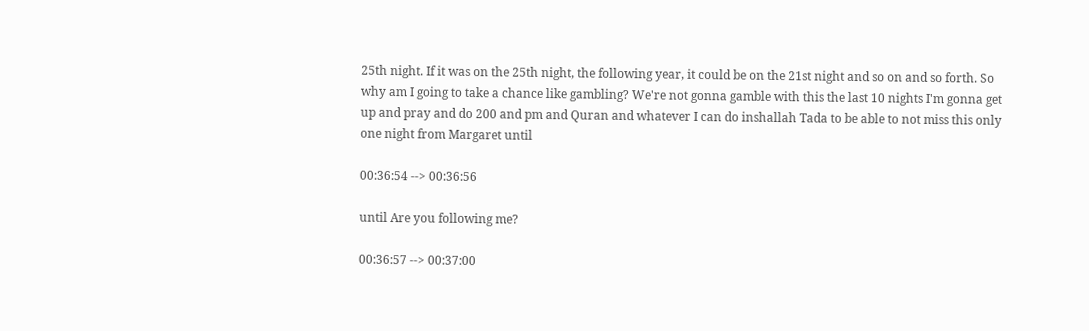25th night. If it was on the 25th night, the following year, it could be on the 21st night and so on and so forth. So why am I going to take a chance like gambling? We're not gonna gamble with this the last 10 nights I'm gonna get up and pray and do 200 and pm and Quran and whatever I can do inshallah Tada to be able to not miss this only one night from Margaret until

00:36:54 --> 00:36:56

until Are you following me?

00:36:57 --> 00:37:00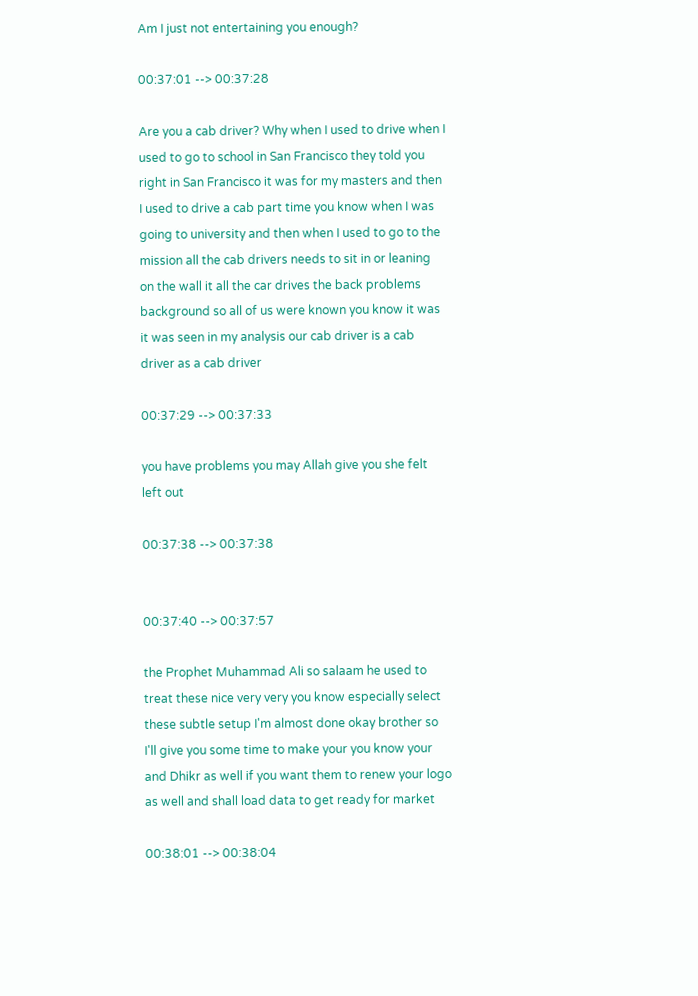Am I just not entertaining you enough?

00:37:01 --> 00:37:28

Are you a cab driver? Why when I used to drive when I used to go to school in San Francisco they told you right in San Francisco it was for my masters and then I used to drive a cab part time you know when I was going to university and then when I used to go to the mission all the cab drivers needs to sit in or leaning on the wall it all the car drives the back problems background so all of us were known you know it was it was seen in my analysis our cab driver is a cab driver as a cab driver

00:37:29 --> 00:37:33

you have problems you may Allah give you she felt left out

00:37:38 --> 00:37:38


00:37:40 --> 00:37:57

the Prophet Muhammad Ali so salaam he used to treat these nice very very you know especially select these subtle setup I'm almost done okay brother so I'll give you some time to make your you know your and Dhikr as well if you want them to renew your logo as well and shall load data to get ready for market

00:38:01 --> 00:38:04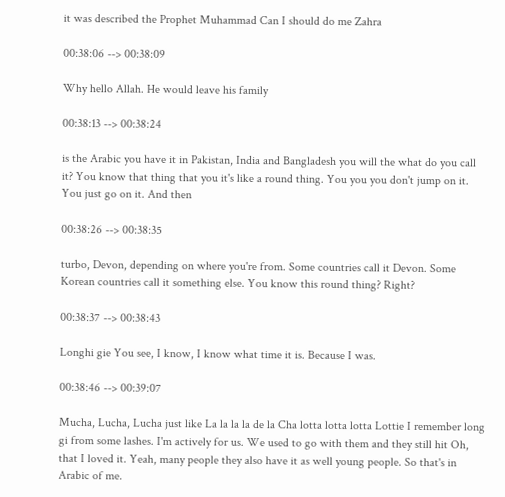it was described the Prophet Muhammad Can I should do me Zahra

00:38:06 --> 00:38:09

Why hello Allah. He would leave his family

00:38:13 --> 00:38:24

is the Arabic you have it in Pakistan, India and Bangladesh you will the what do you call it? You know that thing that you it's like a round thing. You you you don't jump on it. You just go on it. And then

00:38:26 --> 00:38:35

turbo, Devon, depending on where you're from. Some countries call it Devon. Some Korean countries call it something else. You know this round thing? Right?

00:38:37 --> 00:38:43

Longhi gie You see, I know, I know what time it is. Because I was.

00:38:46 --> 00:39:07

Mucha, Lucha, Lucha just like La la la la de la Cha lotta lotta lotta Lottie I remember long gi from some lashes. I'm actively for us. We used to go with them and they still hit Oh, that I loved it. Yeah, many people they also have it as well young people. So that's in Arabic of me.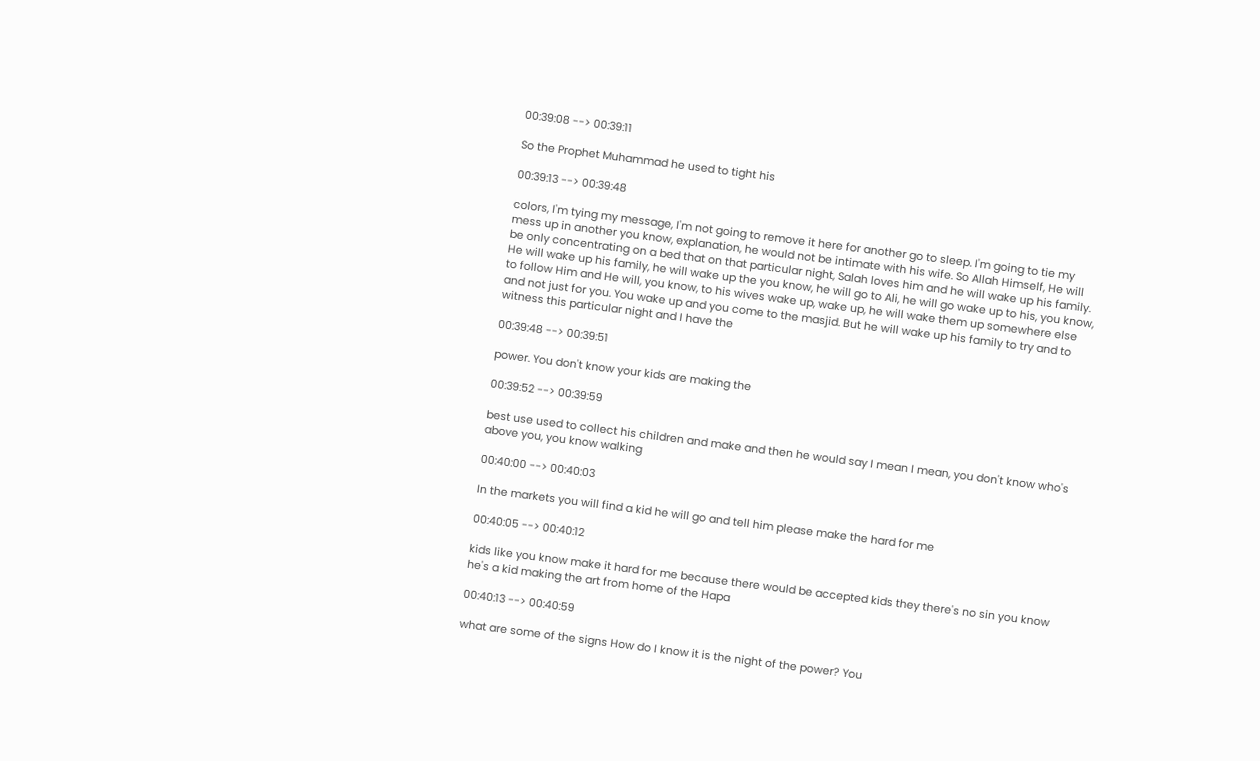00:39:08 --> 00:39:11

So the Prophet Muhammad he used to tight his

00:39:13 --> 00:39:48

colors, I'm tying my message, I'm not going to remove it here for another go to sleep. I'm going to tie my mess up in another you know, explanation, he would not be intimate with his wife. So Allah Himself, He will be only concentrating on a bed that on that particular night, Salah loves him and he will wake up his family. He will wake up his family, he will wake up the you know, he will go to Ali, he will go wake up to his, you know, to follow Him and He will, you know, to his wives wake up, wake up, he will wake them up somewhere else and not just for you. You wake up and you come to the masjid. But he will wake up his family to try and to witness this particular night and I have the

00:39:48 --> 00:39:51

power. You don't know your kids are making the

00:39:52 --> 00:39:59

best use used to collect his children and make and then he would say I mean I mean, you don't know who's above you, you know walking

00:40:00 --> 00:40:03

In the markets you will find a kid he will go and tell him please make the hard for me

00:40:05 --> 00:40:12

kids like you know make it hard for me because there would be accepted kids they there's no sin you know he's a kid making the art from home of the Hapa

00:40:13 --> 00:40:59

what are some of the signs How do I know it is the night of the power? You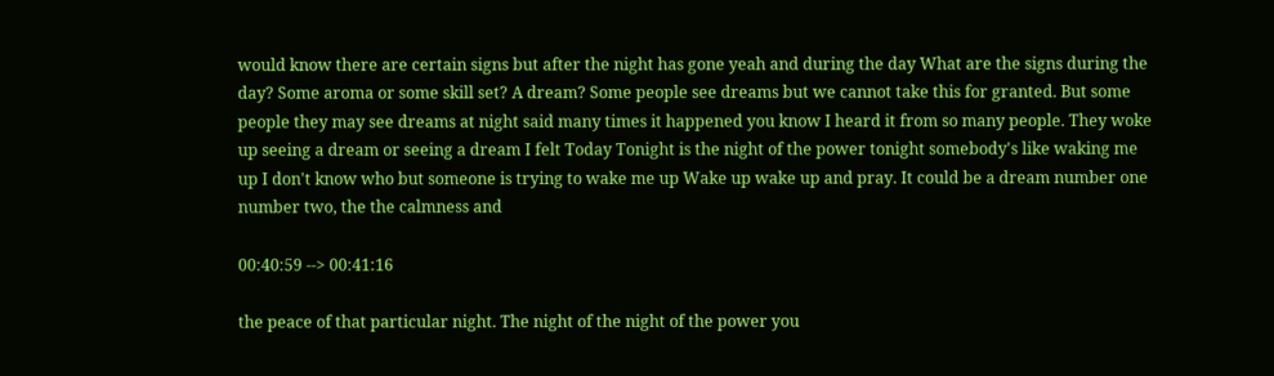would know there are certain signs but after the night has gone yeah and during the day What are the signs during the day? Some aroma or some skill set? A dream? Some people see dreams but we cannot take this for granted. But some people they may see dreams at night said many times it happened you know I heard it from so many people. They woke up seeing a dream or seeing a dream I felt Today Tonight is the night of the power tonight somebody's like waking me up I don't know who but someone is trying to wake me up Wake up wake up and pray. It could be a dream number one number two, the the calmness and

00:40:59 --> 00:41:16

the peace of that particular night. The night of the night of the power you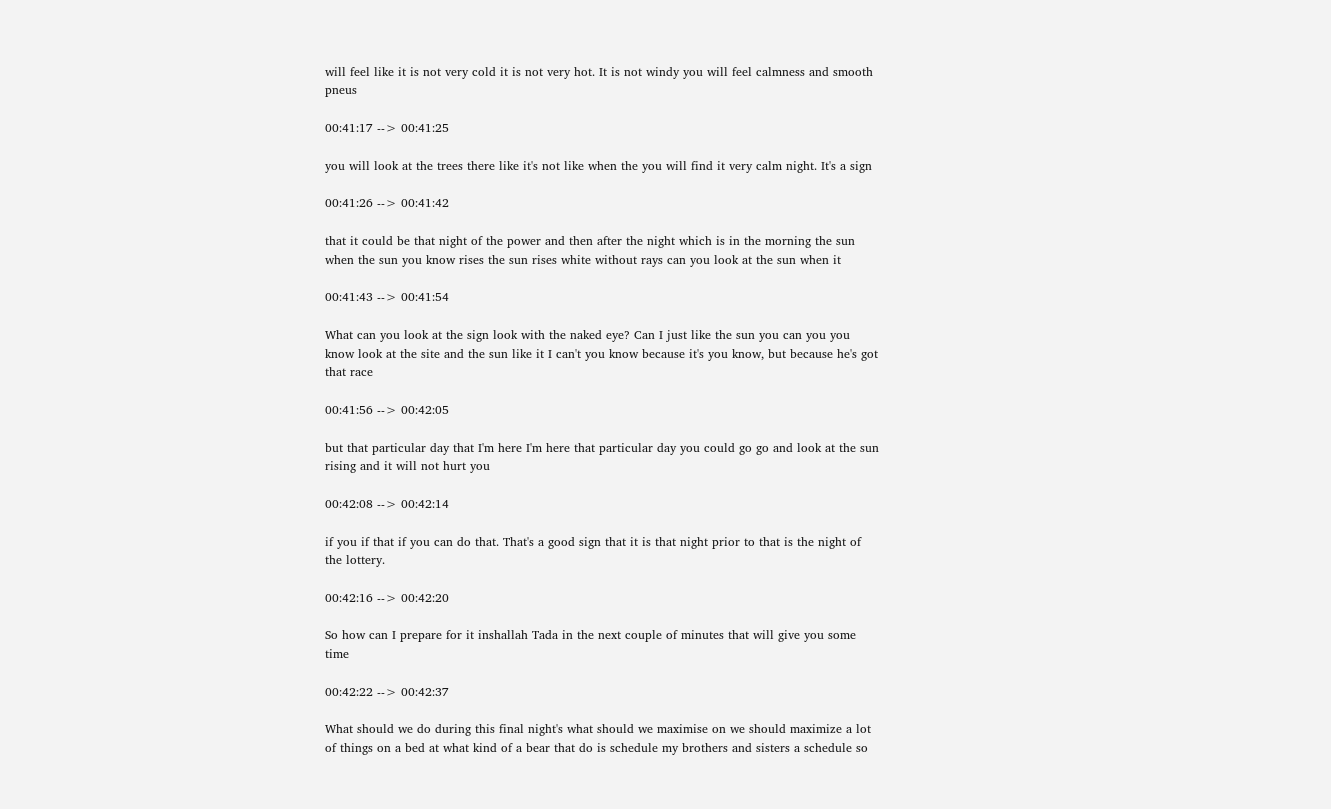will feel like it is not very cold it is not very hot. It is not windy you will feel calmness and smooth pneus

00:41:17 --> 00:41:25

you will look at the trees there like it's not like when the you will find it very calm night. It's a sign

00:41:26 --> 00:41:42

that it could be that night of the power and then after the night which is in the morning the sun when the sun you know rises the sun rises white without rays can you look at the sun when it

00:41:43 --> 00:41:54

What can you look at the sign look with the naked eye? Can I just like the sun you can you you know look at the site and the sun like it I can't you know because it's you know, but because he's got that race

00:41:56 --> 00:42:05

but that particular day that I'm here I'm here that particular day you could go go and look at the sun rising and it will not hurt you

00:42:08 --> 00:42:14

if you if that if you can do that. That's a good sign that it is that night prior to that is the night of the lottery.

00:42:16 --> 00:42:20

So how can I prepare for it inshallah Tada in the next couple of minutes that will give you some time

00:42:22 --> 00:42:37

What should we do during this final night's what should we maximise on we should maximize a lot of things on a bed at what kind of a bear that do is schedule my brothers and sisters a schedule so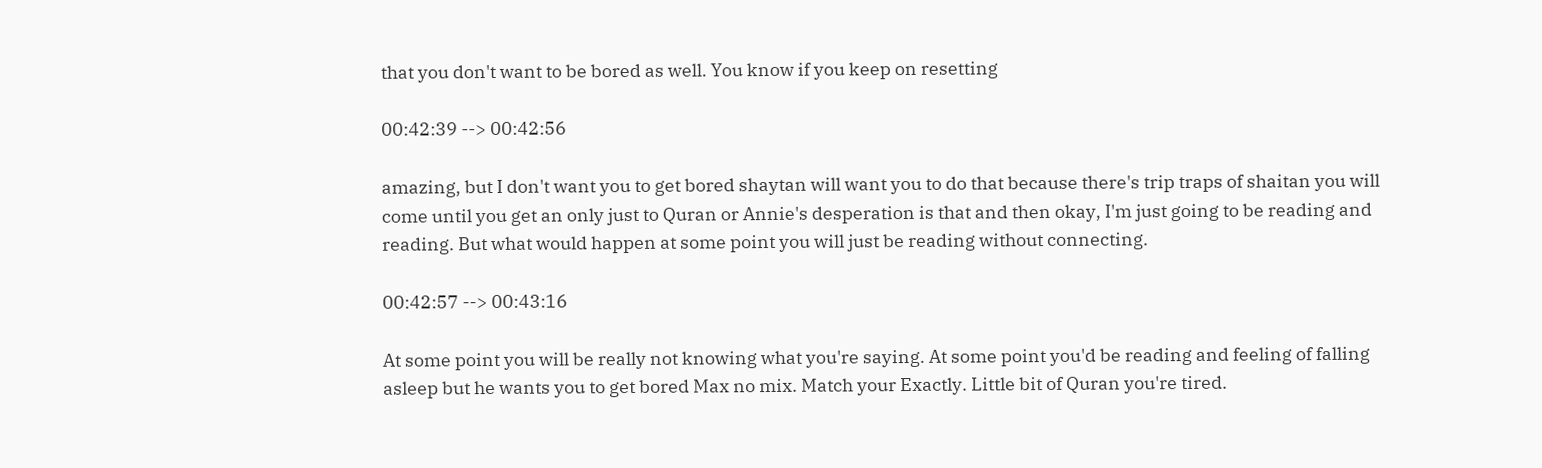that you don't want to be bored as well. You know if you keep on resetting

00:42:39 --> 00:42:56

amazing, but I don't want you to get bored shaytan will want you to do that because there's trip traps of shaitan you will come until you get an only just to Quran or Annie's desperation is that and then okay, I'm just going to be reading and reading. But what would happen at some point you will just be reading without connecting.

00:42:57 --> 00:43:16

At some point you will be really not knowing what you're saying. At some point you'd be reading and feeling of falling asleep but he wants you to get bored Max no mix. Match your Exactly. Little bit of Quran you're tired.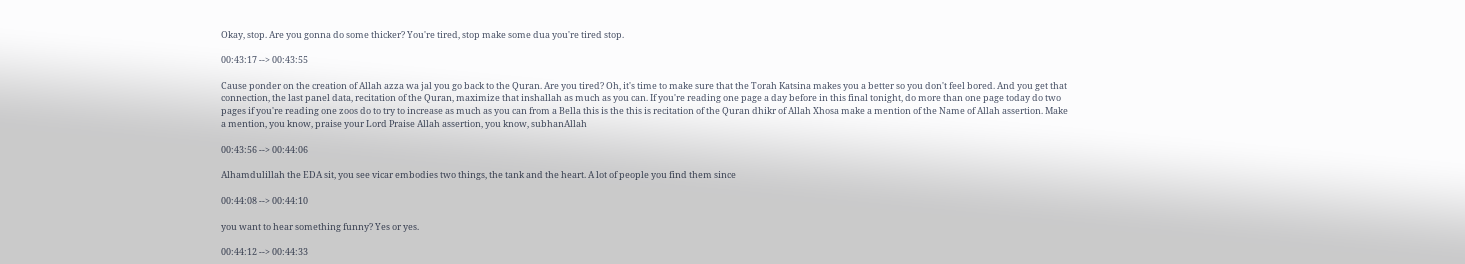Okay, stop. Are you gonna do some thicker? You're tired, stop make some dua you're tired stop.

00:43:17 --> 00:43:55

Cause ponder on the creation of Allah azza wa jal you go back to the Quran. Are you tired? Oh, it's time to make sure that the Torah Katsina makes you a better so you don't feel bored. And you get that connection, the last panel data, recitation of the Quran, maximize that inshallah as much as you can. If you're reading one page a day before in this final tonight, do more than one page today do two pages if you're reading one zoos do to try to increase as much as you can from a Bella this is the this is recitation of the Quran dhikr of Allah Xhosa make a mention of the Name of Allah assertion. Make a mention, you know, praise your Lord Praise Allah assertion, you know, subhanAllah

00:43:56 --> 00:44:06

Alhamdulillah the EDA sit, you see vicar embodies two things, the tank and the heart. A lot of people you find them since

00:44:08 --> 00:44:10

you want to hear something funny? Yes or yes.

00:44:12 --> 00:44:33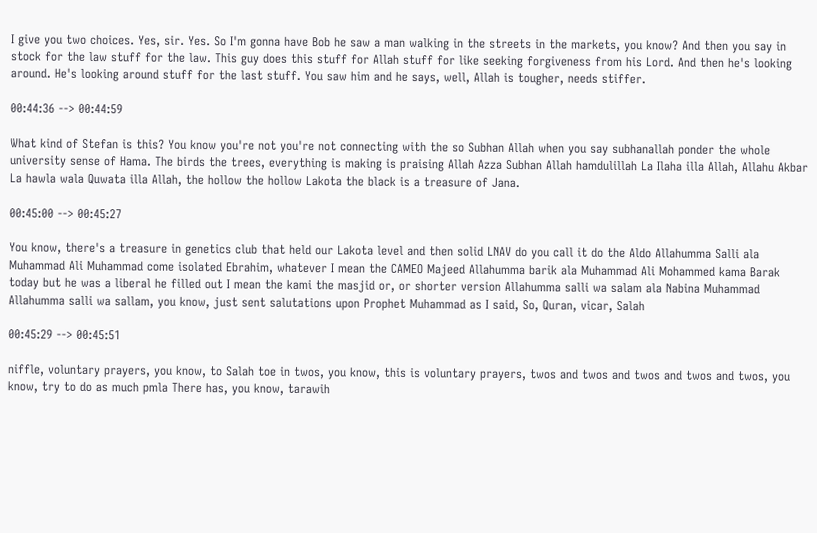I give you two choices. Yes, sir. Yes. So I'm gonna have Bob he saw a man walking in the streets in the markets, you know? And then you say in stock for the law stuff for the law. This guy does this stuff for Allah stuff for like seeking forgiveness from his Lord. And then he's looking around. He's looking around stuff for the last stuff. You saw him and he says, well, Allah is tougher, needs stiffer.

00:44:36 --> 00:44:59

What kind of Stefan is this? You know you're not you're not connecting with the so Subhan Allah when you say subhanallah ponder the whole university sense of Hama. The birds the trees, everything is making is praising Allah Azza Subhan Allah hamdulillah La Ilaha illa Allah, Allahu Akbar La hawla wala Quwata illa Allah, the hollow the hollow Lakota the black is a treasure of Jana.

00:45:00 --> 00:45:27

You know, there's a treasure in genetics club that held our Lakota level and then solid LNAV do you call it do the Aldo Allahumma Salli ala Muhammad Ali Muhammad come isolated Ebrahim, whatever I mean the CAMEO Majeed Allahumma barik ala Muhammad Ali Mohammed kama Barak today but he was a liberal he filled out I mean the kami the masjid or, or shorter version Allahumma salli wa salam ala Nabina Muhammad Allahumma salli wa sallam, you know, just sent salutations upon Prophet Muhammad as I said, So, Quran, vicar, Salah

00:45:29 --> 00:45:51

niffle, voluntary prayers, you know, to Salah toe in twos, you know, this is voluntary prayers, twos and twos and twos and twos and twos, you know, try to do as much pmla There has, you know, tarawih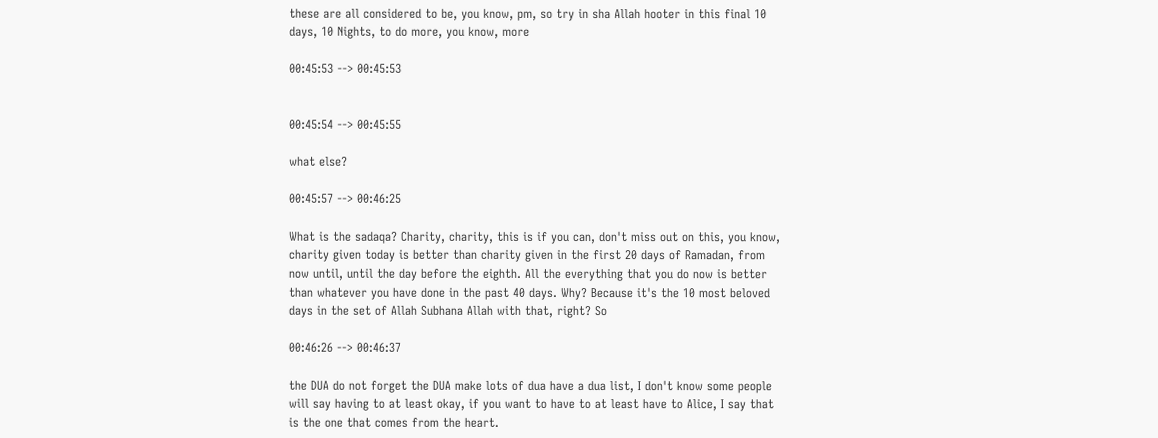these are all considered to be, you know, pm, so try in sha Allah hooter in this final 10 days, 10 Nights, to do more, you know, more

00:45:53 --> 00:45:53


00:45:54 --> 00:45:55

what else?

00:45:57 --> 00:46:25

What is the sadaqa? Charity, charity, this is if you can, don't miss out on this, you know, charity given today is better than charity given in the first 20 days of Ramadan, from now until, until the day before the eighth. All the everything that you do now is better than whatever you have done in the past 40 days. Why? Because it's the 10 most beloved days in the set of Allah Subhana Allah with that, right? So

00:46:26 --> 00:46:37

the DUA do not forget the DUA make lots of dua have a dua list, I don't know some people will say having to at least okay, if you want to have to at least have to Alice, I say that is the one that comes from the heart.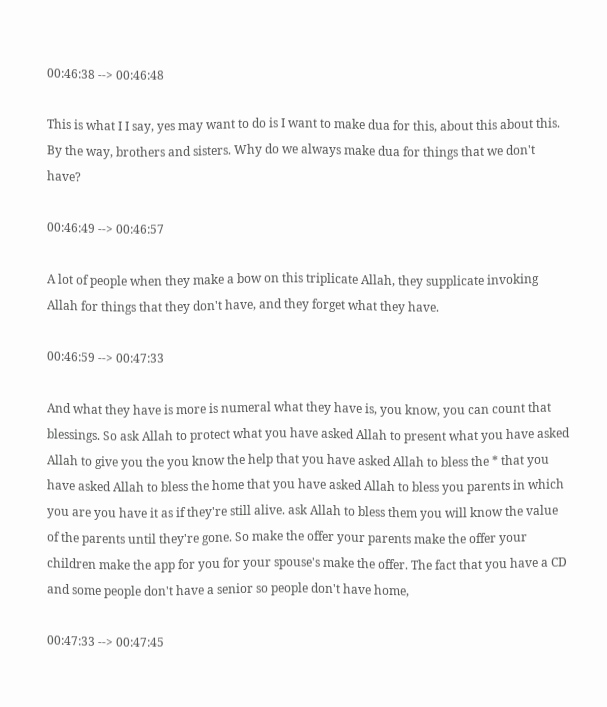00:46:38 --> 00:46:48

This is what I I say, yes may want to do is I want to make dua for this, about this about this. By the way, brothers and sisters. Why do we always make dua for things that we don't have?

00:46:49 --> 00:46:57

A lot of people when they make a bow on this triplicate Allah, they supplicate invoking Allah for things that they don't have, and they forget what they have.

00:46:59 --> 00:47:33

And what they have is more is numeral what they have is, you know, you can count that blessings. So ask Allah to protect what you have asked Allah to present what you have asked Allah to give you the you know the help that you have asked Allah to bless the * that you have asked Allah to bless the home that you have asked Allah to bless you parents in which you are you have it as if they're still alive. ask Allah to bless them you will know the value of the parents until they're gone. So make the offer your parents make the offer your children make the app for you for your spouse's make the offer. The fact that you have a CD and some people don't have a senior so people don't have home,

00:47:33 --> 00:47:45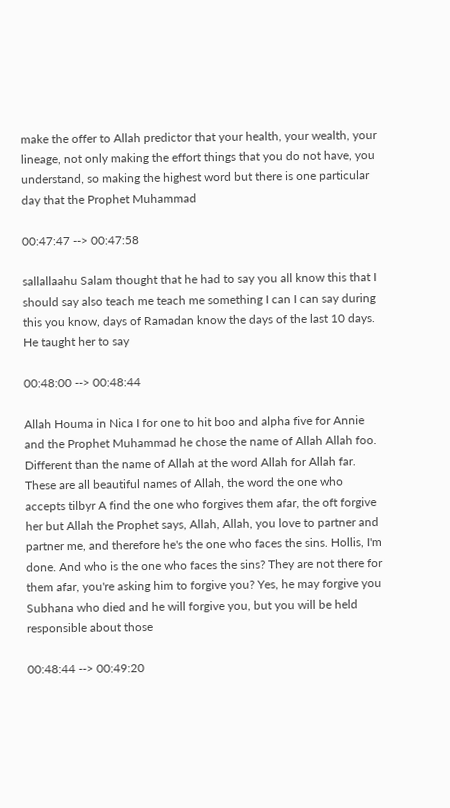make the offer to Allah predictor that your health, your wealth, your lineage, not only making the effort things that you do not have, you understand, so making the highest word but there is one particular day that the Prophet Muhammad

00:47:47 --> 00:47:58

sallallaahu Salam thought that he had to say you all know this that I should say also teach me teach me something I can I can say during this you know, days of Ramadan know the days of the last 10 days. He taught her to say

00:48:00 --> 00:48:44

Allah Houma in Nica I for one to hit boo and alpha five for Annie and the Prophet Muhammad he chose the name of Allah Allah foo. Different than the name of Allah at the word Allah for Allah far. These are all beautiful names of Allah, the word the one who accepts tilbyr A find the one who forgives them afar, the oft forgive her but Allah the Prophet says, Allah, Allah, you love to partner and partner me, and therefore he's the one who faces the sins. Hollis, I'm done. And who is the one who faces the sins? They are not there for them afar, you're asking him to forgive you? Yes, he may forgive you Subhana who died and he will forgive you, but you will be held responsible about those

00:48:44 --> 00:49:20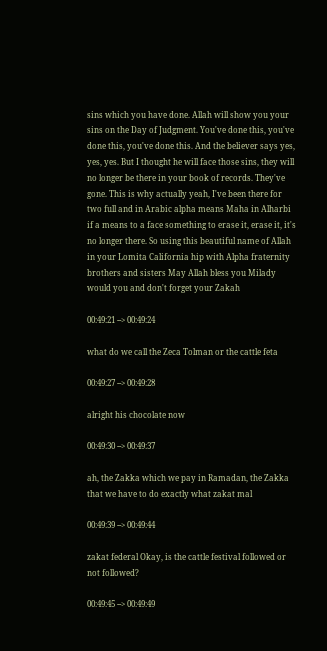sins which you have done. Allah will show you your sins on the Day of Judgment. You've done this, you've done this, you've done this. And the believer says yes, yes, yes. But I thought he will face those sins, they will no longer be there in your book of records. They've gone. This is why actually yeah, I've been there for two full and in Arabic alpha means Maha in Alharbi if a means to a face something to erase it, erase it, it's no longer there. So using this beautiful name of Allah in your Lomita California hip with Alpha fraternity brothers and sisters May Allah bless you Milady would you and don't forget your Zakah

00:49:21 --> 00:49:24

what do we call the Zeca Tolman or the cattle feta

00:49:27 --> 00:49:28

alright his chocolate now

00:49:30 --> 00:49:37

ah, the Zakka which we pay in Ramadan, the Zakka that we have to do exactly what zakat mal

00:49:39 --> 00:49:44

zakat federal Okay, is the cattle festival followed or not followed?

00:49:45 --> 00:49:49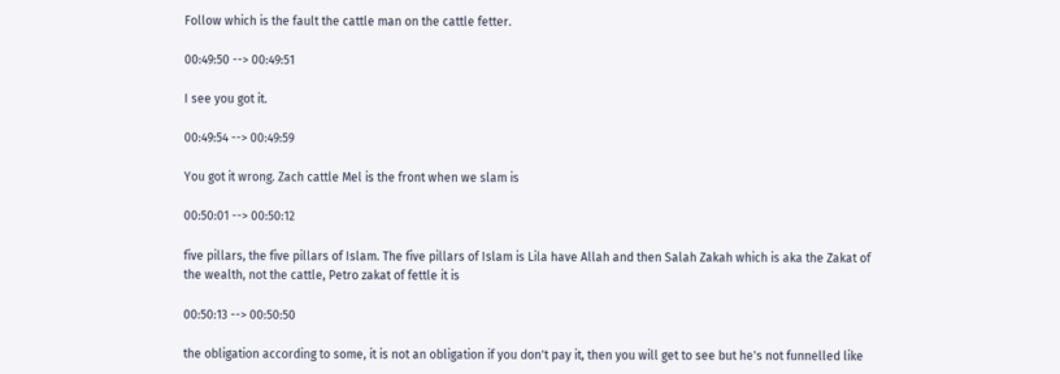Follow which is the fault the cattle man on the cattle fetter.

00:49:50 --> 00:49:51

I see you got it.

00:49:54 --> 00:49:59

You got it wrong. Zach cattle Mel is the front when we slam is

00:50:01 --> 00:50:12

five pillars, the five pillars of Islam. The five pillars of Islam is Lila have Allah and then Salah Zakah which is aka the Zakat of the wealth, not the cattle, Petro zakat of fettle it is

00:50:13 --> 00:50:50

the obligation according to some, it is not an obligation if you don't pay it, then you will get to see but he's not funnelled like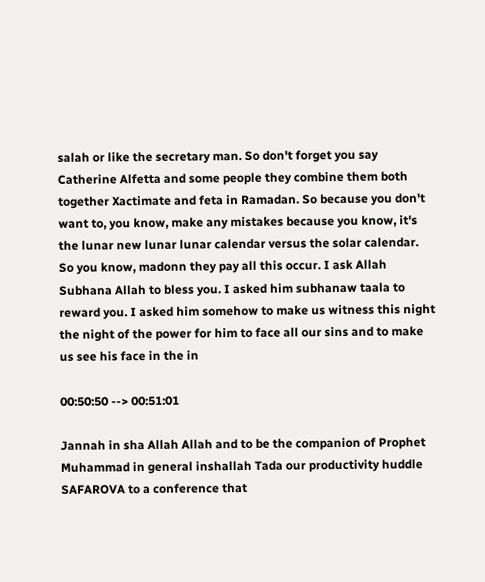salah or like the secretary man. So don't forget you say Catherine Alfetta and some people they combine them both together Xactimate and feta in Ramadan. So because you don't want to, you know, make any mistakes because you know, it's the lunar new lunar lunar calendar versus the solar calendar. So you know, madonn they pay all this occur. I ask Allah Subhana Allah to bless you. I asked him subhanaw taala to reward you. I asked him somehow to make us witness this night the night of the power for him to face all our sins and to make us see his face in the in

00:50:50 --> 00:51:01

Jannah in sha Allah Allah and to be the companion of Prophet Muhammad in general inshallah Tada our productivity huddle SAFAROVA to a conference that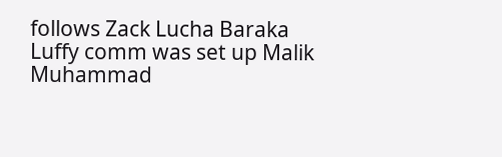follows Zack Lucha Baraka Luffy comm was set up Malik Muhammad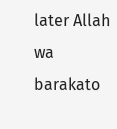later Allah wa barakato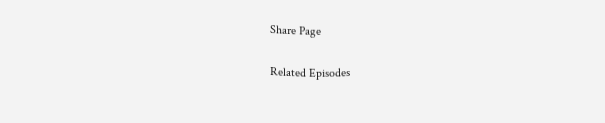Share Page

Related Episodes